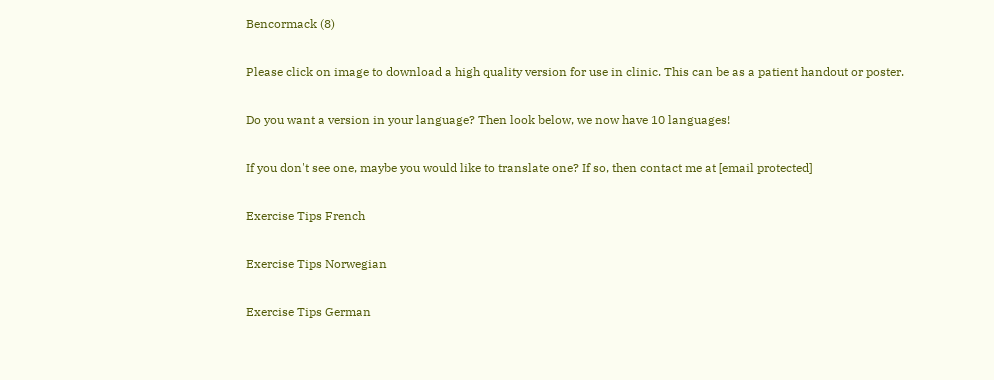Bencormack (8)

Please click on image to download a high quality version for use in clinic. This can be as a patient handout or poster.

Do you want a version in your language? Then look below, we now have 10 languages!

If you don't see one, maybe you would like to translate one? If so, then contact me at [email protected]

Exercise Tips French

Exercise Tips Norwegian

Exercise Tips German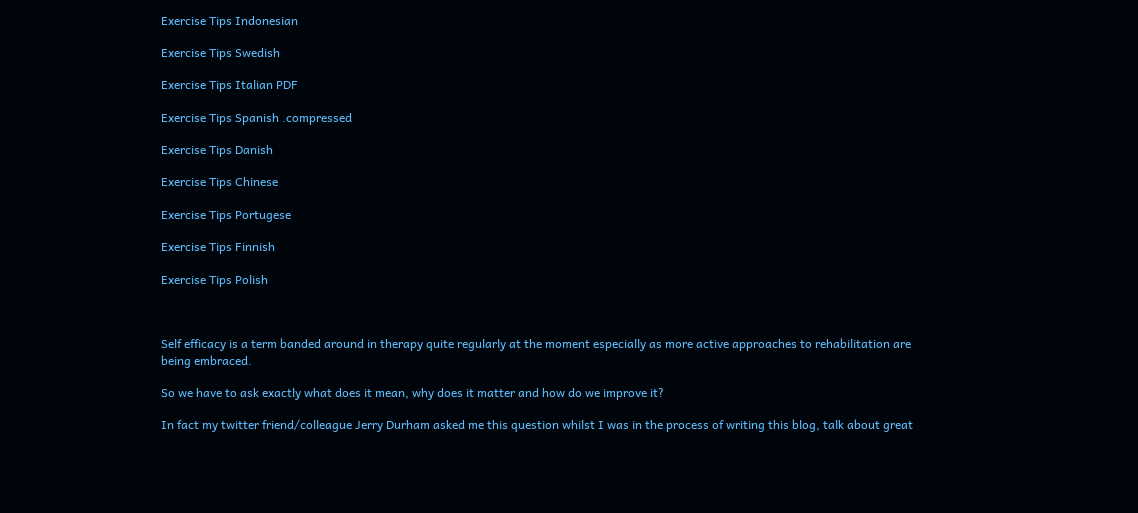Exercise Tips Indonesian

Exercise Tips Swedish

Exercise Tips Italian PDF

Exercise Tips Spanish .compressed

Exercise Tips Danish

Exercise Tips Chinese

Exercise Tips Portugese

Exercise Tips Finnish

Exercise Tips Polish



Self efficacy is a term banded around in therapy quite regularly at the moment especially as more active approaches to rehabilitation are being embraced.

So we have to ask exactly what does it mean, why does it matter and how do we improve it?

In fact my twitter friend/colleague Jerry Durham asked me this question whilst I was in the process of writing this blog, talk about great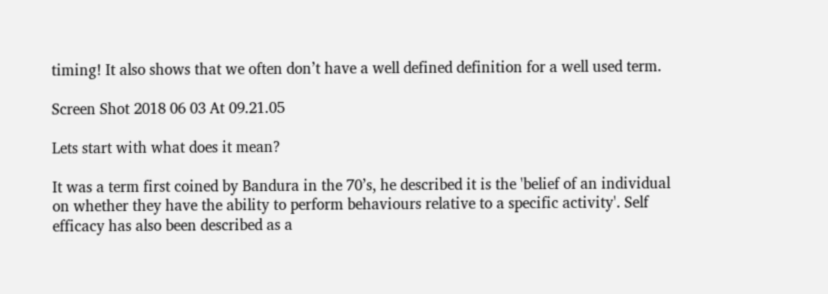timing! It also shows that we often don’t have a well defined definition for a well used term.

Screen Shot 2018 06 03 At 09.21.05

Lets start with what does it mean?

It was a term first coined by Bandura in the 70’s, he described it is the 'belief of an individual on whether they have the ability to perform behaviours relative to a specific activity'. Self efficacy has also been described as a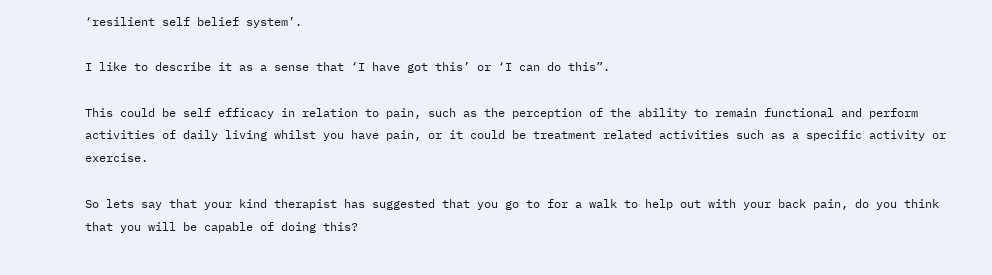‘resilient self belief system’.

I like to describe it as a sense that ‘I have got this’ or ‘I can do this”.

This could be self efficacy in relation to pain, such as the perception of the ability to remain functional and perform activities of daily living whilst you have pain, or it could be treatment related activities such as a specific activity or exercise.

So lets say that your kind therapist has suggested that you go to for a walk to help out with your back pain, do you think that you will be capable of doing this?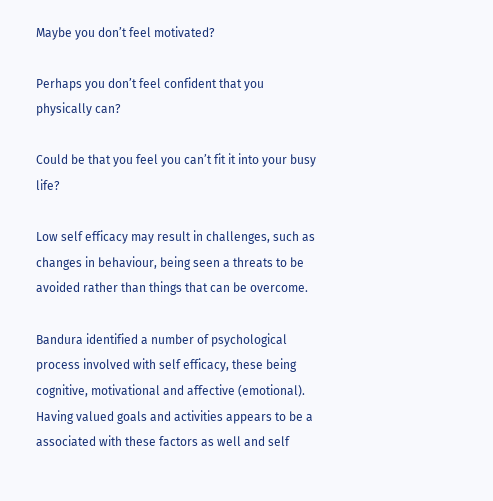Maybe you don’t feel motivated?

Perhaps you don’t feel confident that you physically can?

Could be that you feel you can’t fit it into your busy life?

Low self efficacy may result in challenges, such as changes in behaviour, being seen a threats to be avoided rather than things that can be overcome.

Bandura identified a number of psychological process involved with self efficacy, these being cognitive, motivational and affective (emotional). Having valued goals and activities appears to be a associated with these factors as well and self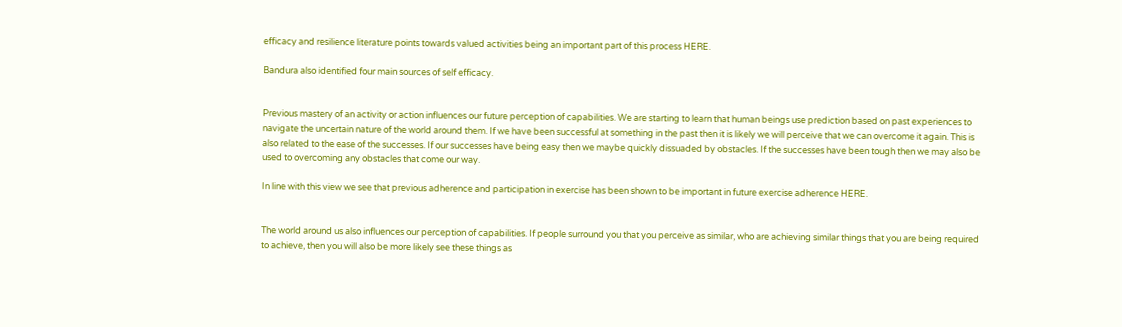efficacy and resilience literature points towards valued activities being an important part of this process HERE.

Bandura also identified four main sources of self efficacy.


Previous mastery of an activity or action influences our future perception of capabilities. We are starting to learn that human beings use prediction based on past experiences to navigate the uncertain nature of the world around them. If we have been successful at something in the past then it is likely we will perceive that we can overcome it again. This is also related to the ease of the successes. If our successes have being easy then we maybe quickly dissuaded by obstacles. If the successes have been tough then we may also be used to overcoming any obstacles that come our way.

In line with this view we see that previous adherence and participation in exercise has been shown to be important in future exercise adherence HERE.


The world around us also influences our perception of capabilities. If people surround you that you perceive as similar, who are achieving similar things that you are being required to achieve, then you will also be more likely see these things as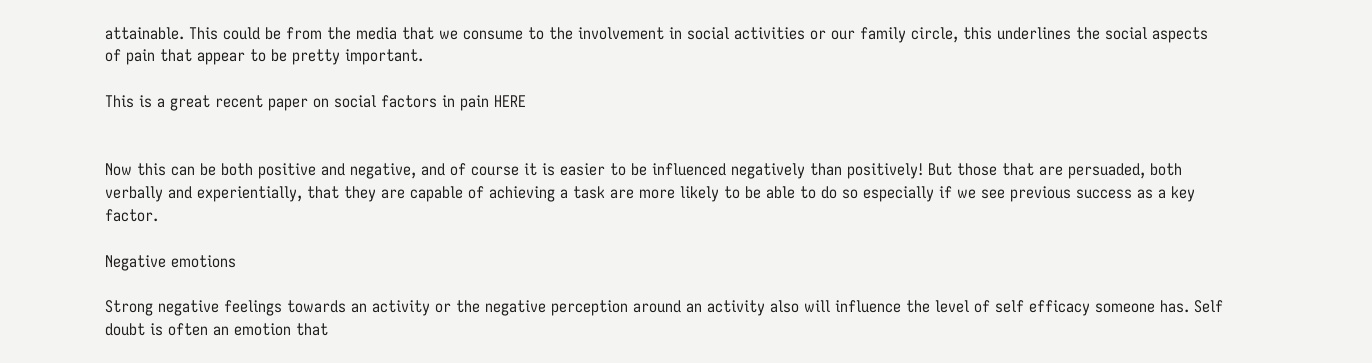attainable. This could be from the media that we consume to the involvement in social activities or our family circle, this underlines the social aspects of pain that appear to be pretty important.

This is a great recent paper on social factors in pain HERE


Now this can be both positive and negative, and of course it is easier to be influenced negatively than positively! But those that are persuaded, both verbally and experientially, that they are capable of achieving a task are more likely to be able to do so especially if we see previous success as a key factor.

Negative emotions

Strong negative feelings towards an activity or the negative perception around an activity also will influence the level of self efficacy someone has. Self doubt is often an emotion that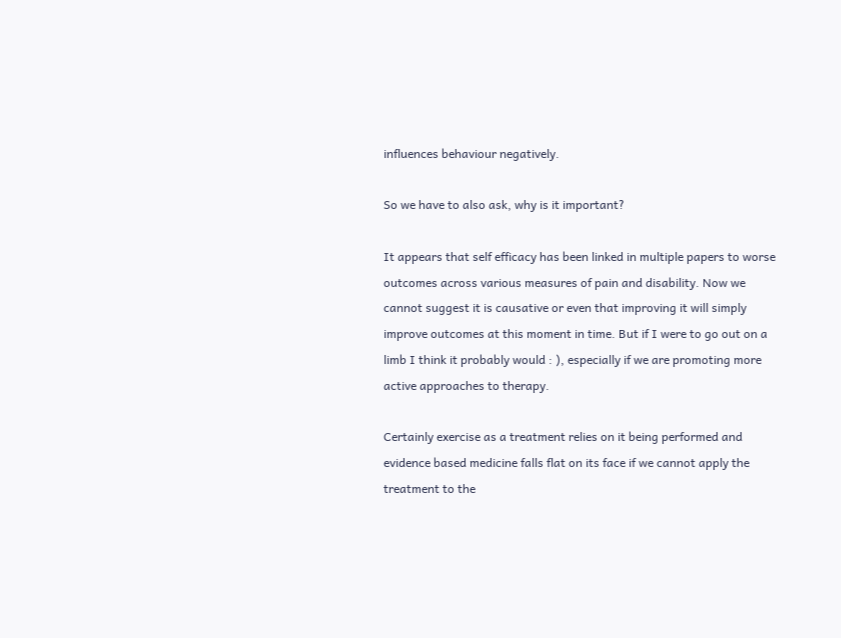influences behaviour negatively.

So we have to also ask, why is it important?

It appears that self efficacy has been linked in multiple papers to worse outcomes across various measures of pain and disability. Now we cannot suggest it is causative or even that improving it will simply improve outcomes at this moment in time. But if I were to go out on a limb I think it probably would : ), especially if we are promoting more active approaches to therapy.

Certainly exercise as a treatment relies on it being performed and evidence based medicine falls flat on its face if we cannot apply the treatment to the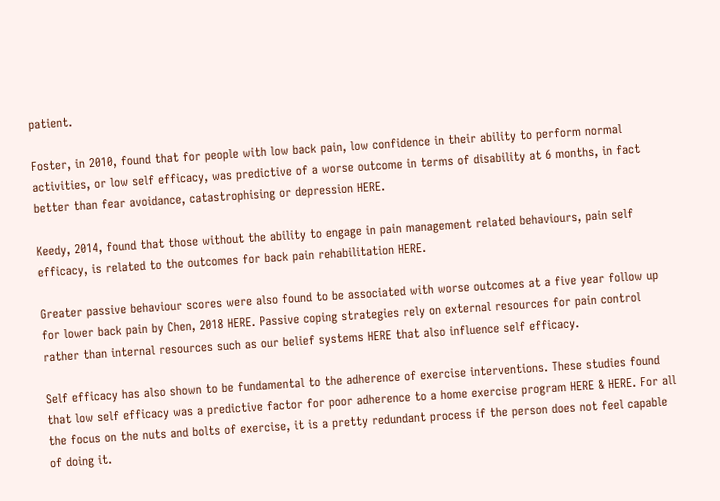patient.

Foster, in 2010, found that for people with low back pain, low confidence in their ability to perform normal activities, or low self efficacy, was predictive of a worse outcome in terms of disability at 6 months, in fact better than fear avoidance, catastrophising or depression HERE.

Keedy, 2014, found that those without the ability to engage in pain management related behaviours, pain self efficacy, is related to the outcomes for back pain rehabilitation HERE.

Greater passive behaviour scores were also found to be associated with worse outcomes at a five year follow up for lower back pain by Chen, 2018 HERE. Passive coping strategies rely on external resources for pain control rather than internal resources such as our belief systems HERE that also influence self efficacy.

Self efficacy has also shown to be fundamental to the adherence of exercise interventions. These studies found that low self efficacy was a predictive factor for poor adherence to a home exercise program HERE & HERE. For all the focus on the nuts and bolts of exercise, it is a pretty redundant process if the person does not feel capable of doing it.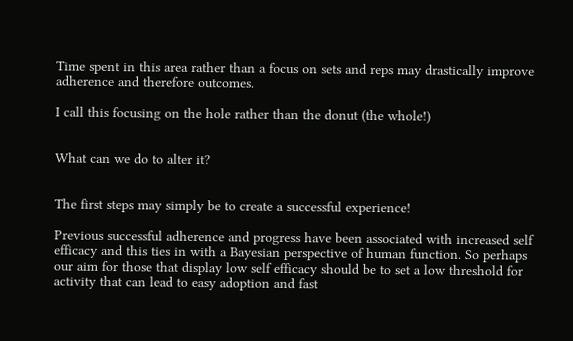Time spent in this area rather than a focus on sets and reps may drastically improve adherence and therefore outcomes.

I call this focusing on the hole rather than the donut (the whole!)


What can we do to alter it?


The first steps may simply be to create a successful experience!

Previous successful adherence and progress have been associated with increased self efficacy and this ties in with a Bayesian perspective of human function. So perhaps our aim for those that display low self efficacy should be to set a low threshold for activity that can lead to easy adoption and fast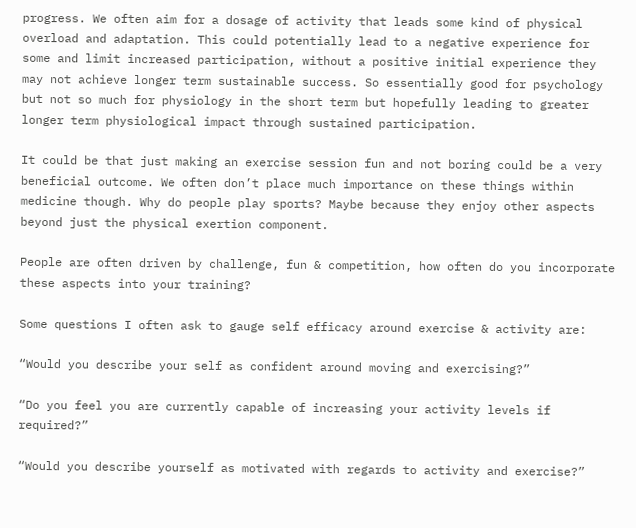progress. We often aim for a dosage of activity that leads some kind of physical overload and adaptation. This could potentially lead to a negative experience for some and limit increased participation, without a positive initial experience they may not achieve longer term sustainable success. So essentially good for psychology but not so much for physiology in the short term but hopefully leading to greater longer term physiological impact through sustained participation.

It could be that just making an exercise session fun and not boring could be a very beneficial outcome. We often don’t place much importance on these things within medicine though. Why do people play sports? Maybe because they enjoy other aspects beyond just the physical exertion component.

People are often driven by challenge, fun & competition, how often do you incorporate these aspects into your training?

Some questions I often ask to gauge self efficacy around exercise & activity are:

“Would you describe your self as confident around moving and exercising?”

“Do you feel you are currently capable of increasing your activity levels if required?”

“Would you describe yourself as motivated with regards to activity and exercise?”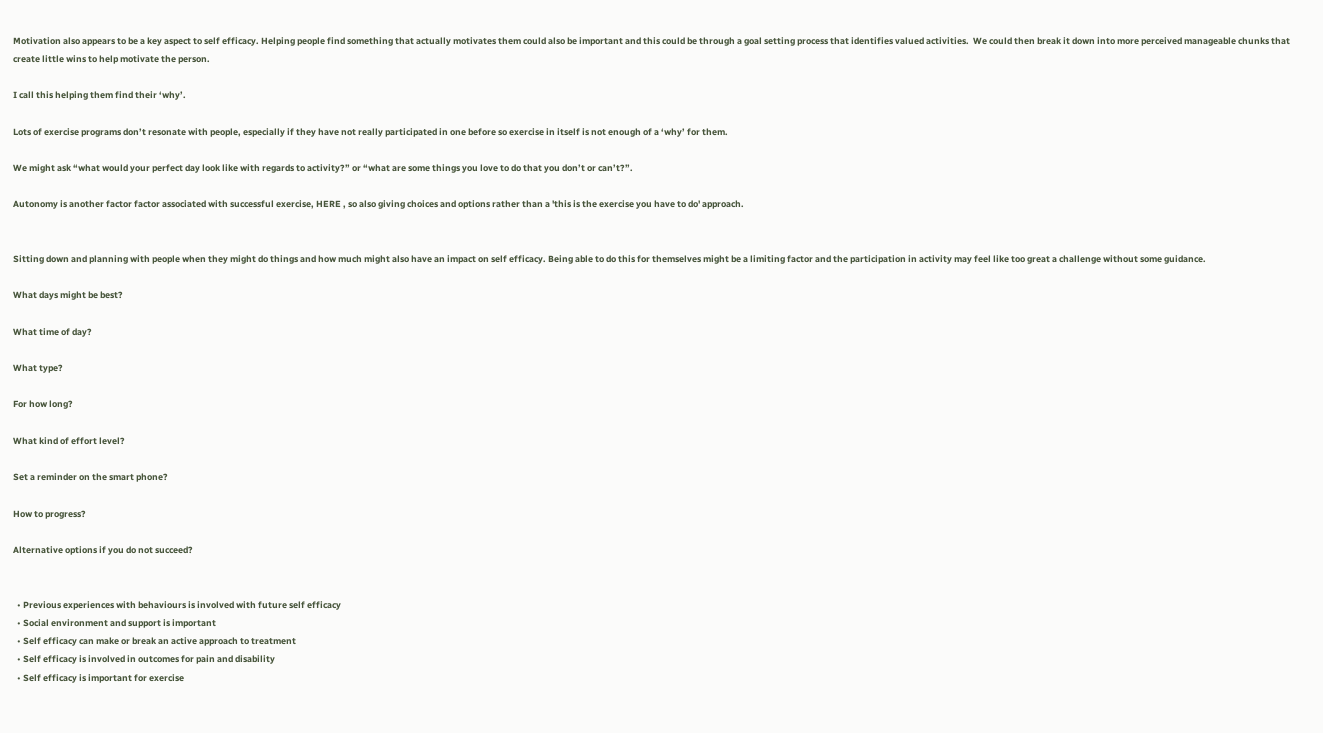Motivation also appears to be a key aspect to self efficacy. Helping people find something that actually motivates them could also be important and this could be through a goal setting process that identifies valued activities.  We could then break it down into more perceived manageable chunks that create little wins to help motivate the person.

I call this helping them find their ‘why’.

Lots of exercise programs don’t resonate with people, especially if they have not really participated in one before so exercise in itself is not enough of a ‘why’ for them.

We might ask “what would your perfect day look like with regards to activity?” or “what are some things you love to do that you don’t or can’t?”.

Autonomy is another factor factor associated with successful exercise, HERE , so also giving choices and options rather than a 'this is the exercise you have to do' approach.


Sitting down and planning with people when they might do things and how much might also have an impact on self efficacy. Being able to do this for themselves might be a limiting factor and the participation in activity may feel like too great a challenge without some guidance.

What days might be best?

What time of day?

What type?

For how long?

What kind of effort level?

Set a reminder on the smart phone?

How to progress?

Alternative options if you do not succeed?


  • Previous experiences with behaviours is involved with future self efficacy
  • Social environment and support is important
  • Self efficacy can make or break an active approach to treatment
  • Self efficacy is involved in outcomes for pain and disability
  • Self efficacy is important for exercise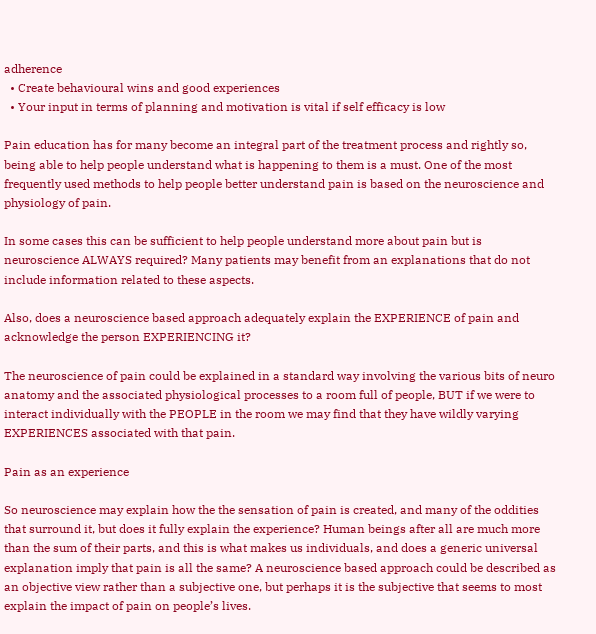adherence
  • Create behavioural wins and good experiences
  • Your input in terms of planning and motivation is vital if self efficacy is low

Pain education has for many become an integral part of the treatment process and rightly so, being able to help people understand what is happening to them is a must. One of the most frequently used methods to help people better understand pain is based on the neuroscience and physiology of pain.

In some cases this can be sufficient to help people understand more about pain but is neuroscience ALWAYS required? Many patients may benefit from an explanations that do not include information related to these aspects.

Also, does a neuroscience based approach adequately explain the EXPERIENCE of pain and acknowledge the person EXPERIENCING it?

The neuroscience of pain could be explained in a standard way involving the various bits of neuro anatomy and the associated physiological processes to a room full of people, BUT if we were to interact individually with the PEOPLE in the room we may find that they have wildly varying EXPERIENCES associated with that pain.

Pain as an experience

So neuroscience may explain how the the sensation of pain is created, and many of the oddities that surround it, but does it fully explain the experience? Human beings after all are much more than the sum of their parts, and this is what makes us individuals, and does a generic universal explanation imply that pain is all the same? A neuroscience based approach could be described as an objective view rather than a subjective one, but perhaps it is the subjective that seems to most explain the impact of pain on people’s lives.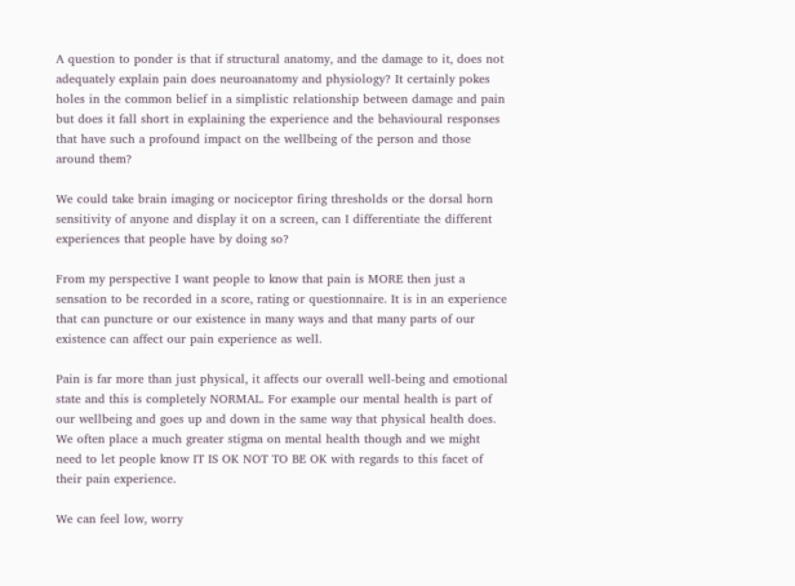A question to ponder is that if structural anatomy, and the damage to it, does not adequately explain pain does neuroanatomy and physiology? It certainly pokes holes in the common belief in a simplistic relationship between damage and pain but does it fall short in explaining the experience and the behavioural responses that have such a profound impact on the wellbeing of the person and those around them?

We could take brain imaging or nociceptor firing thresholds or the dorsal horn sensitivity of anyone and display it on a screen, can I differentiate the different experiences that people have by doing so?

From my perspective I want people to know that pain is MORE then just a sensation to be recorded in a score, rating or questionnaire. It is in an experience that can puncture or our existence in many ways and that many parts of our existence can affect our pain experience as well.

Pain is far more than just physical, it affects our overall well-being and emotional state and this is completely NORMAL. For example our mental health is part of our wellbeing and goes up and down in the same way that physical health does. We often place a much greater stigma on mental health though and we might need to let people know IT IS OK NOT TO BE OK with regards to this facet of their pain experience.

We can feel low, worry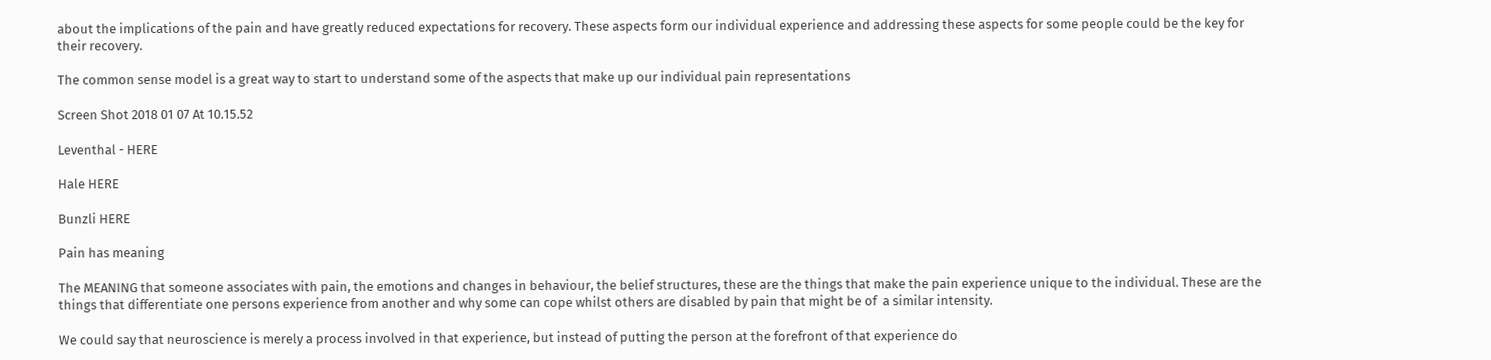about the implications of the pain and have greatly reduced expectations for recovery. These aspects form our individual experience and addressing these aspects for some people could be the key for their recovery.

The common sense model is a great way to start to understand some of the aspects that make up our individual pain representations

Screen Shot 2018 01 07 At 10.15.52

Leventhal - HERE

Hale HERE

Bunzli HERE

Pain has meaning

The MEANING that someone associates with pain, the emotions and changes in behaviour, the belief structures, these are the things that make the pain experience unique to the individual. These are the things that differentiate one persons experience from another and why some can cope whilst others are disabled by pain that might be of  a similar intensity.

We could say that neuroscience is merely a process involved in that experience, but instead of putting the person at the forefront of that experience do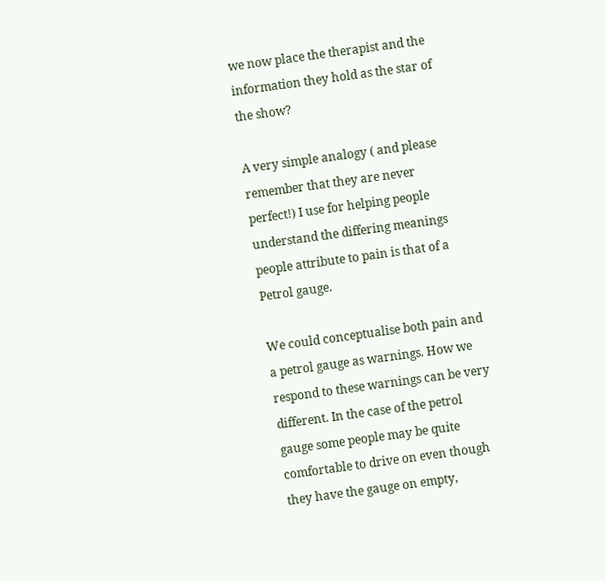we now place the therapist and the information they hold as the star of the show?

A very simple analogy ( and please remember that they are never perfect!) I use for helping people understand the differing meanings people attribute to pain is that of a Petrol gauge.

We could conceptualise both pain and a petrol gauge as warnings. How we respond to these warnings can be very different. In the case of the petrol gauge some people may be quite comfortable to drive on even though they have the gauge on empty,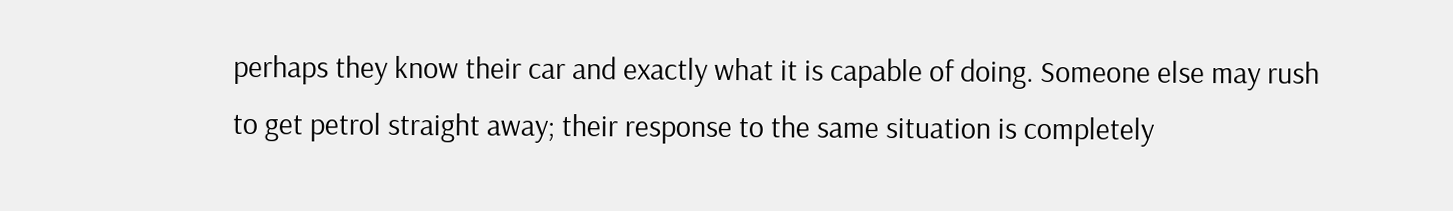perhaps they know their car and exactly what it is capable of doing. Someone else may rush to get petrol straight away; their response to the same situation is completely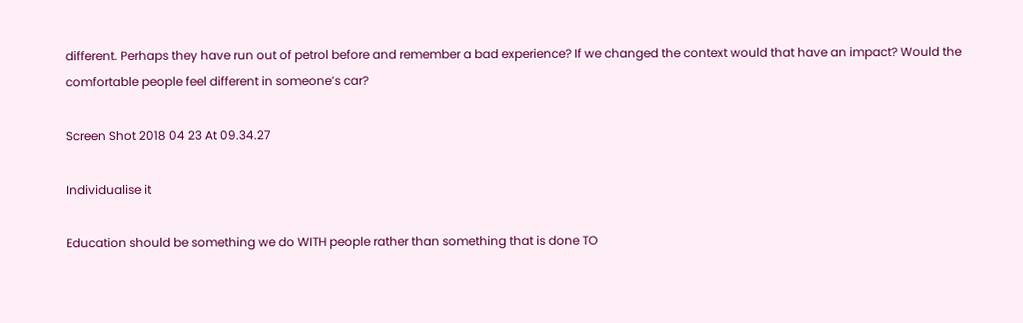different. Perhaps they have run out of petrol before and remember a bad experience? If we changed the context would that have an impact? Would the comfortable people feel different in someone’s car?

Screen Shot 2018 04 23 At 09.34.27

Individualise it

Education should be something we do WITH people rather than something that is done TO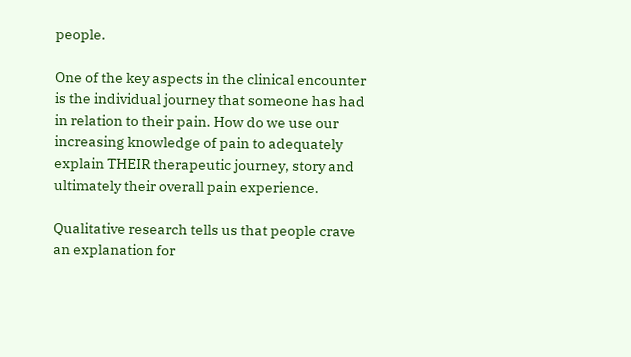people.

One of the key aspects in the clinical encounter is the individual journey that someone has had in relation to their pain. How do we use our increasing knowledge of pain to adequately explain THEIR therapeutic journey, story and ultimately their overall pain experience.

Qualitative research tells us that people crave an explanation for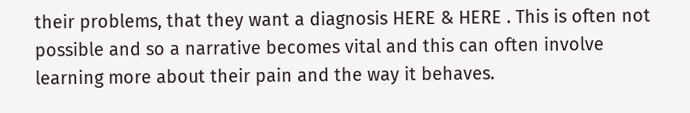their problems, that they want a diagnosis HERE & HERE . This is often not possible and so a narrative becomes vital and this can often involve learning more about their pain and the way it behaves.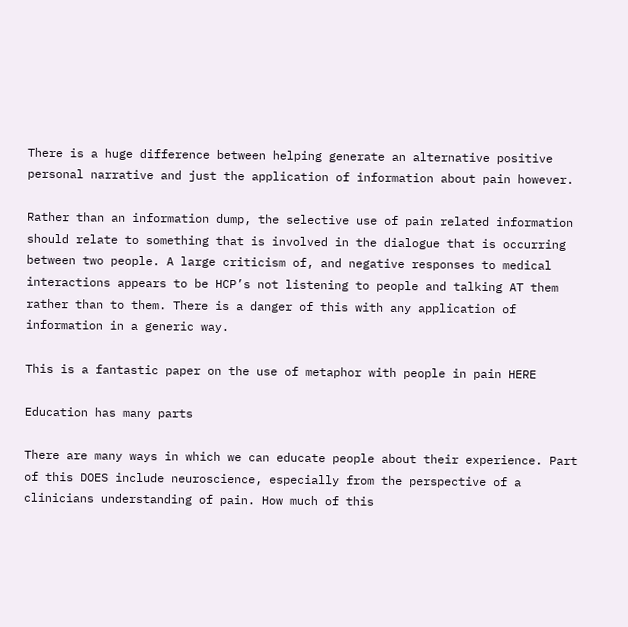There is a huge difference between helping generate an alternative positive personal narrative and just the application of information about pain however.

Rather than an information dump, the selective use of pain related information should relate to something that is involved in the dialogue that is occurring between two people. A large criticism of, and negative responses to medical interactions appears to be HCP’s not listening to people and talking AT them rather than to them. There is a danger of this with any application of information in a generic way.

This is a fantastic paper on the use of metaphor with people in pain HERE

Education has many parts

There are many ways in which we can educate people about their experience. Part of this DOES include neuroscience, especially from the perspective of a clinicians understanding of pain. How much of this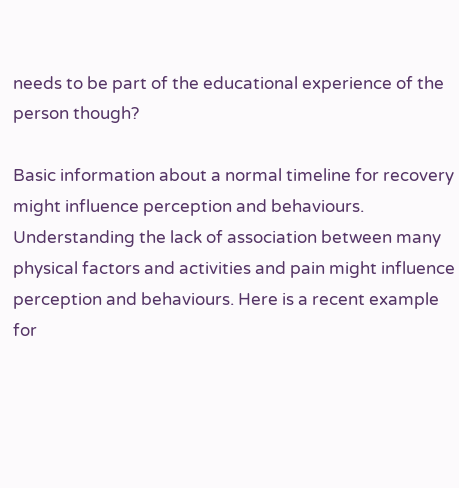needs to be part of the educational experience of the person though?

Basic information about a normal timeline for recovery might influence perception and behaviours. Understanding the lack of association between many physical factors and activities and pain might influence perception and behaviours. Here is a recent example for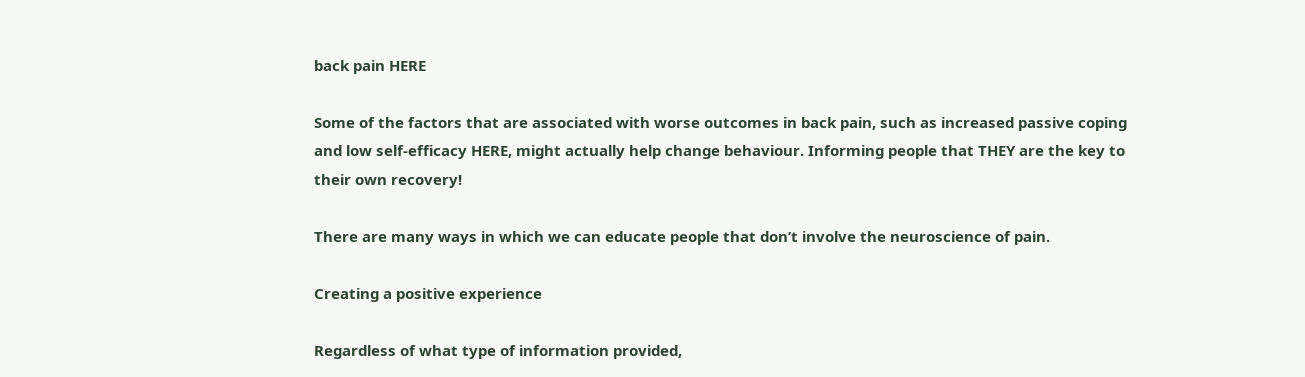back pain HERE

Some of the factors that are associated with worse outcomes in back pain, such as increased passive coping and low self-efficacy HERE, might actually help change behaviour. Informing people that THEY are the key to their own recovery!

There are many ways in which we can educate people that don’t involve the neuroscience of pain.

Creating a positive experience

Regardless of what type of information provided,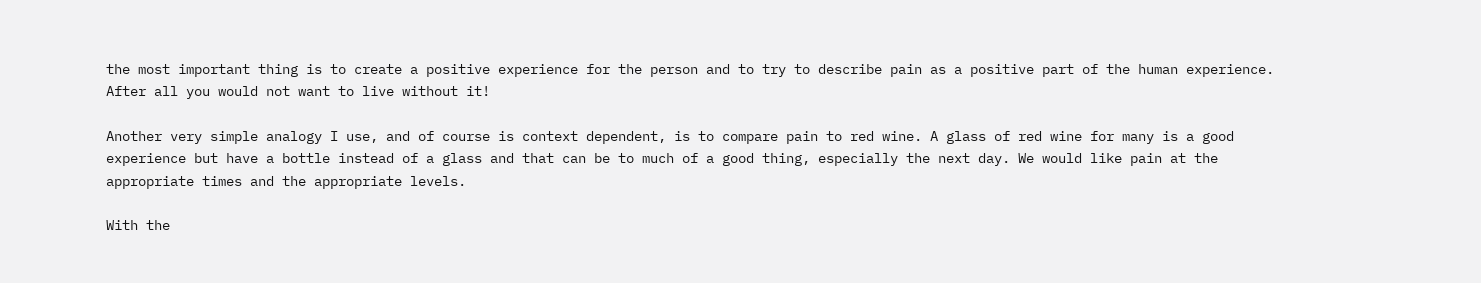the most important thing is to create a positive experience for the person and to try to describe pain as a positive part of the human experience. After all you would not want to live without it!

Another very simple analogy I use, and of course is context dependent, is to compare pain to red wine. A glass of red wine for many is a good experience but have a bottle instead of a glass and that can be to much of a good thing, especially the next day. We would like pain at the appropriate times and the appropriate levels.

With the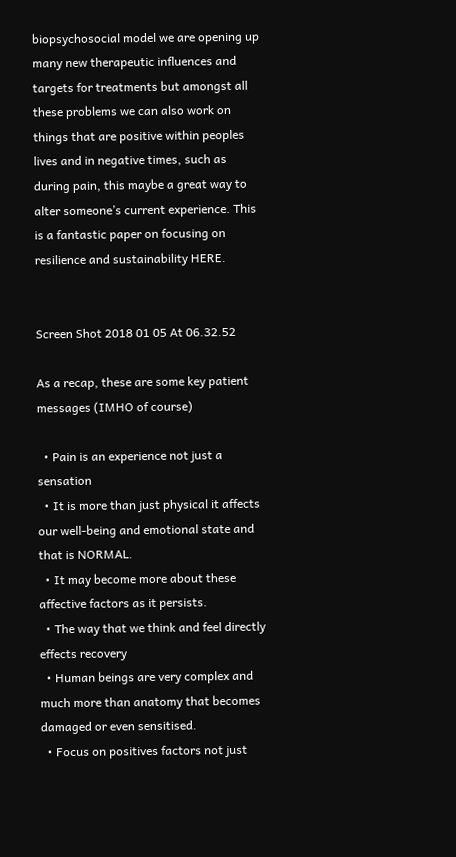biopsychosocial model we are opening up many new therapeutic influences and targets for treatments but amongst all these problems we can also work on things that are positive within peoples lives and in negative times, such as during pain, this maybe a great way to alter someone’s current experience. This is a fantastic paper on focusing on resilience and sustainability HERE.


Screen Shot 2018 01 05 At 06.32.52

As a recap, these are some key patient messages (IMHO of course)

  • Pain is an experience not just a sensation
  • It is more than just physical it affects our well-being and emotional state and that is NORMAL.
  • It may become more about these affective factors as it persists.
  • The way that we think and feel directly effects recovery
  • Human beings are very complex and much more than anatomy that becomes damaged or even sensitised.
  • Focus on positives factors not just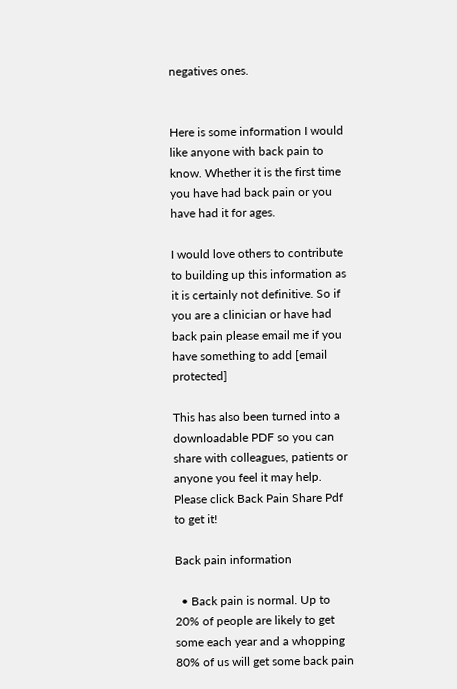negatives ones.


Here is some information I would like anyone with back pain to know. Whether it is the first time you have had back pain or you have had it for ages.

I would love others to contribute to building up this information as it is certainly not definitive. So if you are a clinician or have had back pain please email me if you have something to add [email protected]

This has also been turned into a downloadable PDF so you can share with colleagues, patients or anyone you feel it may help. Please click Back Pain Share Pdf to get it!

Back pain information

  • Back pain is normal. Up to 20% of people are likely to get some each year and a whopping 80% of us will get some back pain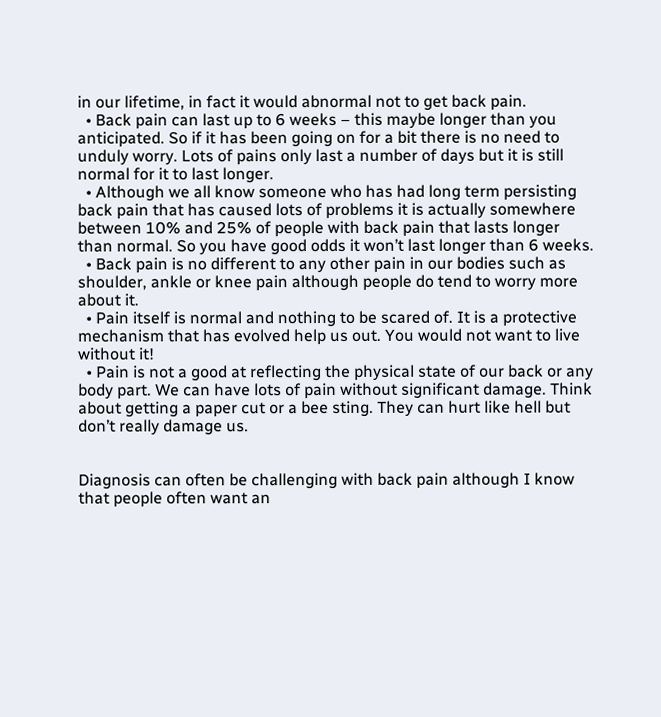in our lifetime, in fact it would abnormal not to get back pain.
  • Back pain can last up to 6 weeks – this maybe longer than you anticipated. So if it has been going on for a bit there is no need to unduly worry. Lots of pains only last a number of days but it is still normal for it to last longer.
  • Although we all know someone who has had long term persisting back pain that has caused lots of problems it is actually somewhere between 10% and 25% of people with back pain that lasts longer than normal. So you have good odds it won’t last longer than 6 weeks.
  • Back pain is no different to any other pain in our bodies such as shoulder, ankle or knee pain although people do tend to worry more about it.
  • Pain itself is normal and nothing to be scared of. It is a protective mechanism that has evolved help us out. You would not want to live without it!
  • Pain is not a good at reflecting the physical state of our back or any body part. We can have lots of pain without significant damage. Think about getting a paper cut or a bee sting. They can hurt like hell but don’t really damage us.


Diagnosis can often be challenging with back pain although I know that people often want an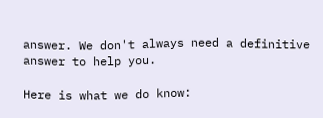answer. We don't always need a definitive answer to help you.

Here is what we do know: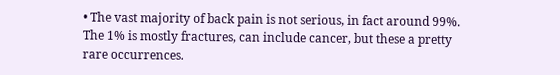• The vast majority of back pain is not serious, in fact around 99%. The 1% is mostly fractures, can include cancer, but these a pretty rare occurrences.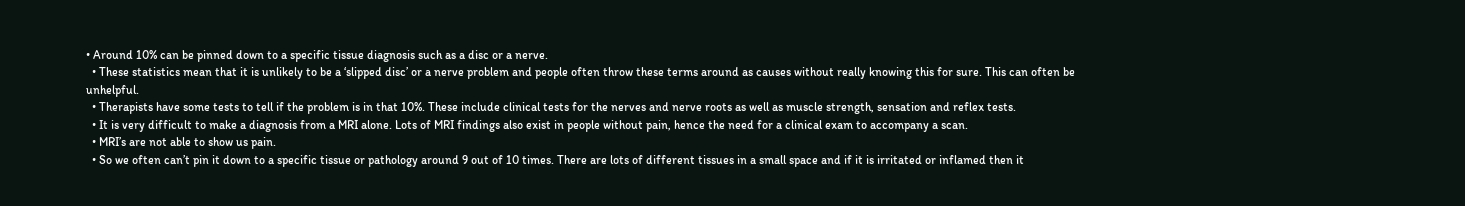• Around 10% can be pinned down to a specific tissue diagnosis such as a disc or a nerve.
  • These statistics mean that it is unlikely to be a ‘slipped disc’ or a nerve problem and people often throw these terms around as causes without really knowing this for sure. This can often be unhelpful.
  • Therapists have some tests to tell if the problem is in that 10%. These include clinical tests for the nerves and nerve roots as well as muscle strength, sensation and reflex tests.
  • It is very difficult to make a diagnosis from a MRI alone. Lots of MRI findings also exist in people without pain, hence the need for a clinical exam to accompany a scan.
  • MRI’s are not able to show us pain.
  • So we often can’t pin it down to a specific tissue or pathology around 9 out of 10 times. There are lots of different tissues in a small space and if it is irritated or inflamed then it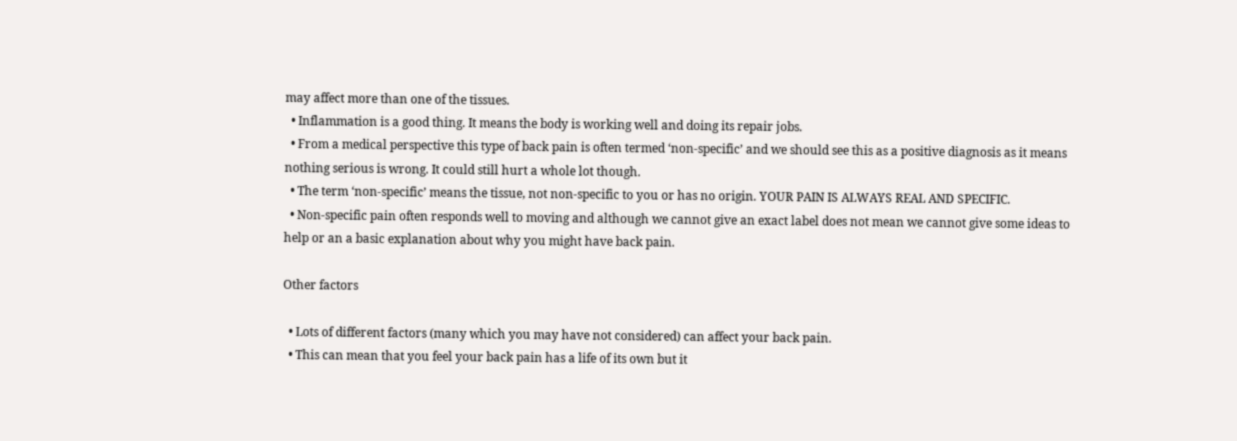may affect more than one of the tissues.
  • Inflammation is a good thing. It means the body is working well and doing its repair jobs.
  • From a medical perspective this type of back pain is often termed ‘non-specific’ and we should see this as a positive diagnosis as it means nothing serious is wrong. It could still hurt a whole lot though.
  • The term ‘non-specific’ means the tissue, not non-specific to you or has no origin. YOUR PAIN IS ALWAYS REAL AND SPECIFIC.
  • Non-specific pain often responds well to moving and although we cannot give an exact label does not mean we cannot give some ideas to help or an a basic explanation about why you might have back pain.

Other factors

  • Lots of different factors (many which you may have not considered) can affect your back pain.
  • This can mean that you feel your back pain has a life of its own but it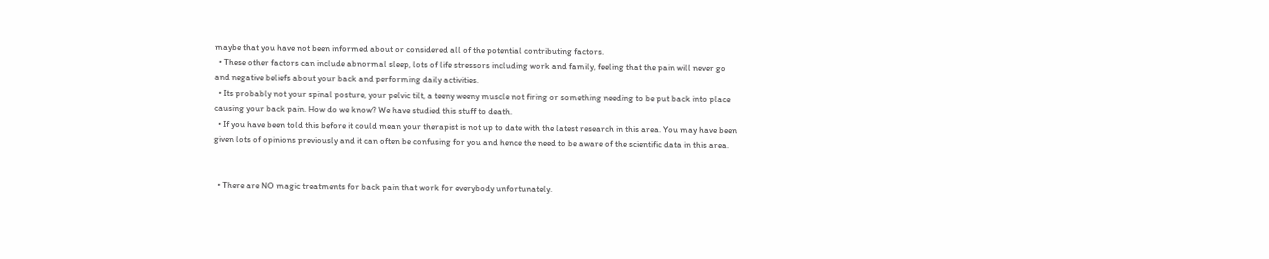maybe that you have not been informed about or considered all of the potential contributing factors.
  • These other factors can include abnormal sleep, lots of life stressors including work and family, feeling that the pain will never go and negative beliefs about your back and performing daily activities.
  • Its probably not your spinal posture, your pelvic tilt, a teeny weeny muscle not firing or something needing to be put back into place causing your back pain. How do we know? We have studied this stuff to death.
  • If you have been told this before it could mean your therapist is not up to date with the latest research in this area. You may have been given lots of opinions previously and it can often be confusing for you and hence the need to be aware of the scientific data in this area.


  • There are NO magic treatments for back pain that work for everybody unfortunately.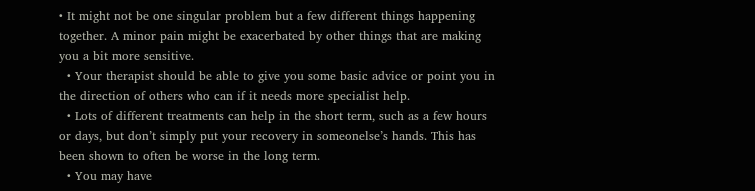• It might not be one singular problem but a few different things happening together. A minor pain might be exacerbated by other things that are making you a bit more sensitive.
  • Your therapist should be able to give you some basic advice or point you in the direction of others who can if it needs more specialist help.
  • Lots of different treatments can help in the short term, such as a few hours or days, but don’t simply put your recovery in someonelse’s hands. This has been shown to often be worse in the long term.
  • You may have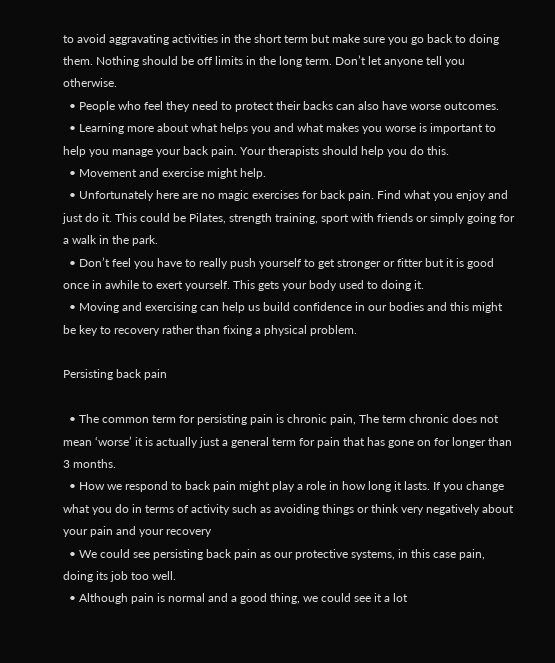to avoid aggravating activities in the short term but make sure you go back to doing them. Nothing should be off limits in the long term. Don’t let anyone tell you otherwise.
  • People who feel they need to protect their backs can also have worse outcomes.
  • Learning more about what helps you and what makes you worse is important to help you manage your back pain. Your therapists should help you do this.
  • Movement and exercise might help.
  • Unfortunately here are no magic exercises for back pain. Find what you enjoy and just do it. This could be Pilates, strength training, sport with friends or simply going for a walk in the park.
  • Don’t feel you have to really push yourself to get stronger or fitter but it is good once in awhile to exert yourself. This gets your body used to doing it.
  • Moving and exercising can help us build confidence in our bodies and this might be key to recovery rather than fixing a physical problem.

Persisting back pain

  • The common term for persisting pain is chronic pain, The term chronic does not mean ‘worse’ it is actually just a general term for pain that has gone on for longer than 3 months.
  • How we respond to back pain might play a role in how long it lasts. If you change what you do in terms of activity such as avoiding things or think very negatively about your pain and your recovery
  • We could see persisting back pain as our protective systems, in this case pain, doing its job too well.
  • Although pain is normal and a good thing, we could see it a lot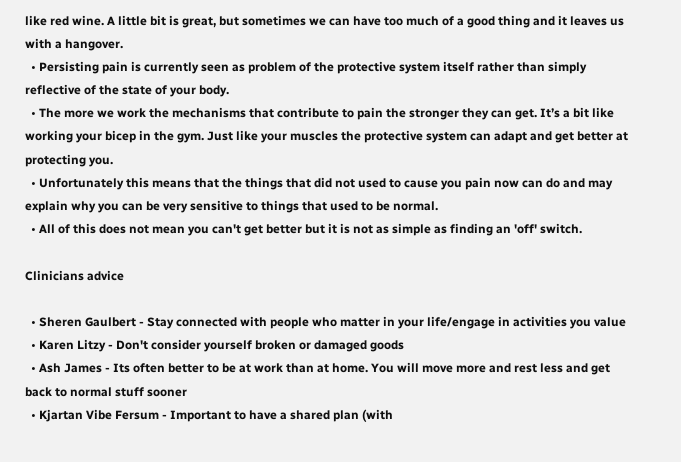like red wine. A little bit is great, but sometimes we can have too much of a good thing and it leaves us with a hangover.
  • Persisting pain is currently seen as problem of the protective system itself rather than simply reflective of the state of your body.
  • The more we work the mechanisms that contribute to pain the stronger they can get. It’s a bit like working your bicep in the gym. Just like your muscles the protective system can adapt and get better at protecting you.
  • Unfortunately this means that the things that did not used to cause you pain now can do and may explain why you can be very sensitive to things that used to be normal.
  • All of this does not mean you can't get better but it is not as simple as finding an 'off' switch.

Clinicians advice

  • Sheren Gaulbert - Stay connected with people who matter in your life/engage in activities you value
  • Karen Litzy - Don't consider yourself broken or damaged goods
  • Ash James - Its often better to be at work than at home. You will move more and rest less and get back to normal stuff sooner
  • Kjartan Vibe Fersum - Important to have a shared plan (with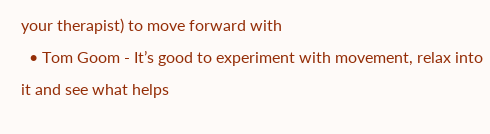your therapist) to move forward with
  • Tom Goom - It’s good to experiment with movement, relax into it and see what helps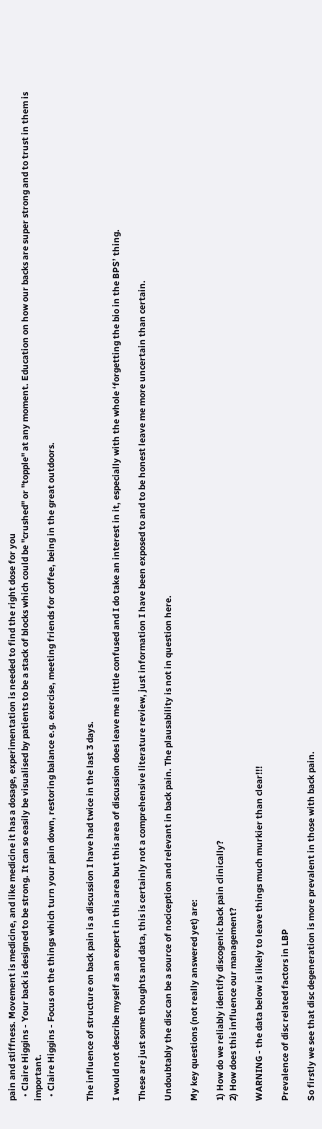pain and stiffness. Movement is medicine, and like medicine it has a dosage, experimentation is needed to find the right dose for you
  • Claire Higgins - Your back is designed to be strong. It can so easily be visualised by patients to be a stack of blocks which could be "crushed" or "topple" at any moment. Education on how our backs are super strong and to trust in them is important.
  • Claire Higgins - Focus on the things which turn your pain down, restoring balance e.g. exercise, meeting friends for coffee, being in the great outdoors.


The influence of structure on back pain is a discussion I have had twice in the last 3 days.

I would not describe myself as an expert in this area but this area of discussion does leave me a little confused and I do take an interest in it, especially with the whole ‘forgetting the bio in the BPS’ thing.

These are just some thoughts and data, this is certainly not a comprehensive literature review, just information I have been exposed to and to be honest leave me more uncertain than certain.

Undoubtably the disc can be a source of nociception and relevant in back pain. The plausability is not in question here.

My key questions (not really answered yet) are:

1) How do we reliably identify discogenic back pain clinically?
2) How does this influence our management?

WARNING - the data below is likely to leave things much murkier than clear!!!

Prevalence of disc related factors in LBP

So firstly we see that disc degeneration is more prevalent in those with back pain.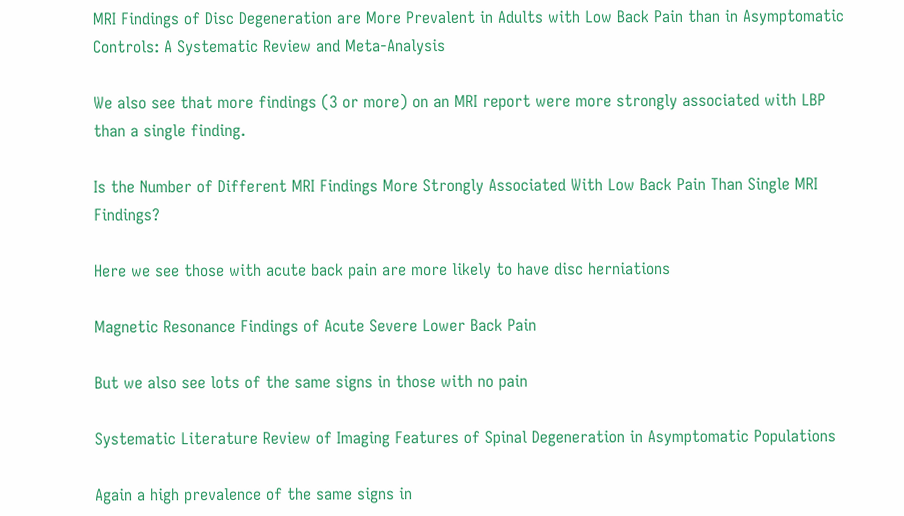MRI Findings of Disc Degeneration are More Prevalent in Adults with Low Back Pain than in Asymptomatic Controls: A Systematic Review and Meta-Analysis

We also see that more findings (3 or more) on an MRI report were more strongly associated with LBP than a single finding.

Is the Number of Different MRI Findings More Strongly Associated With Low Back Pain Than Single MRI Findings?

Here we see those with acute back pain are more likely to have disc herniations

Magnetic Resonance Findings of Acute Severe Lower Back Pain

But we also see lots of the same signs in those with no pain

Systematic Literature Review of Imaging Features of Spinal Degeneration in Asymptomatic Populations

Again a high prevalence of the same signs in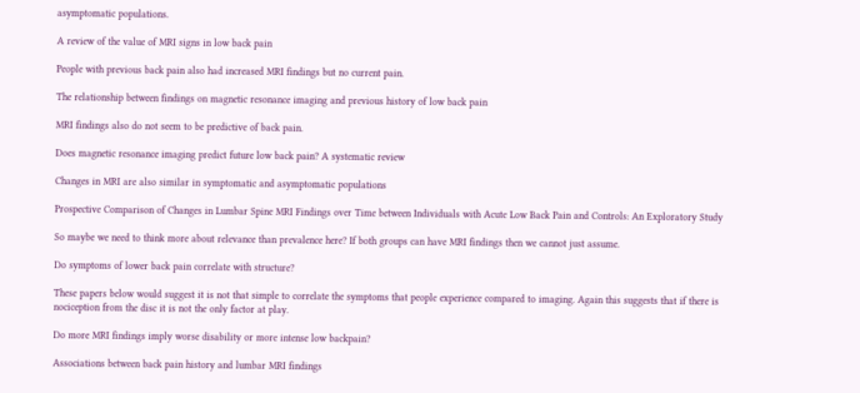asymptomatic populations.

A review of the value of MRI signs in low back pain

People with previous back pain also had increased MRI findings but no current pain.

The relationship between findings on magnetic resonance imaging and previous history of low back pain

MRI findings also do not seem to be predictive of back pain.

Does magnetic resonance imaging predict future low back pain? A systematic review

Changes in MRI are also similar in symptomatic and asymptomatic populations

Prospective Comparison of Changes in Lumbar Spine MRI Findings over Time between Individuals with Acute Low Back Pain and Controls: An Exploratory Study

So maybe we need to think more about relevance than prevalence here? If both groups can have MRI findings then we cannot just assume.

Do symptoms of lower back pain correlate with structure?

These papers below would suggest it is not that simple to correlate the symptoms that people experience compared to imaging. Again this suggests that if there is nociception from the disc it is not the only factor at play.

Do more MRI findings imply worse disability or more intense low backpain?

Associations between back pain history and lumbar MRI findings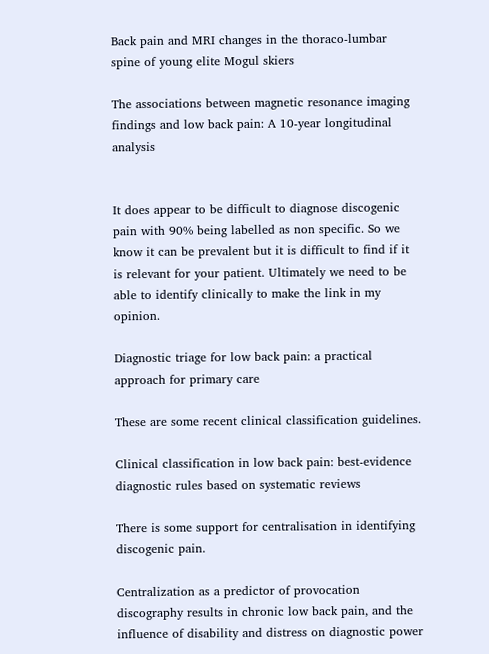Back pain and MRI changes in the thoraco-lumbar spine of young elite Mogul skiers

The associations between magnetic resonance imaging findings and low back pain: A 10-year longitudinal analysis


It does appear to be difficult to diagnose discogenic pain with 90% being labelled as non specific. So we know it can be prevalent but it is difficult to find if it is relevant for your patient. Ultimately we need to be able to identify clinically to make the link in my opinion.

Diagnostic triage for low back pain: a practical approach for primary care

These are some recent clinical classification guidelines.

Clinical classification in low back pain: best-evidence diagnostic rules based on systematic reviews

There is some support for centralisation in identifying discogenic pain.

Centralization as a predictor of provocation discography results in chronic low back pain, and the influence of disability and distress on diagnostic power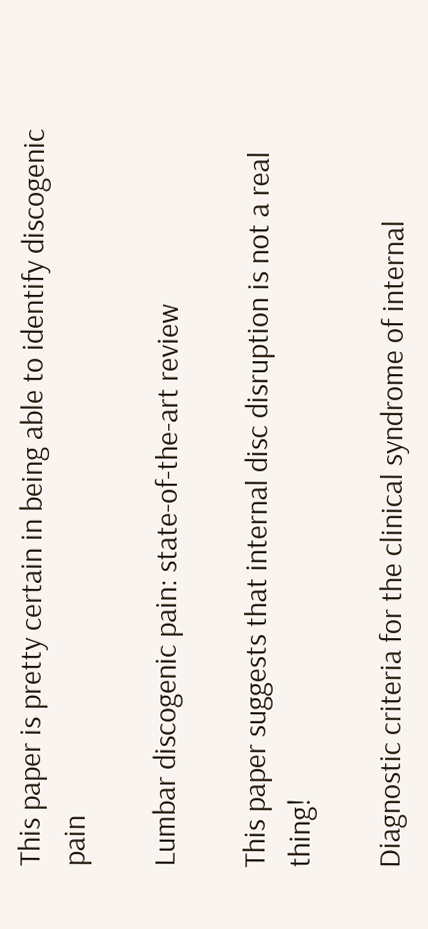This paper is pretty certain in being able to identify discogenic pain

Lumbar discogenic pain: state-of-the-art review

This paper suggests that internal disc disruption is not a real thing!

Diagnostic criteria for the clinical syndrome of internal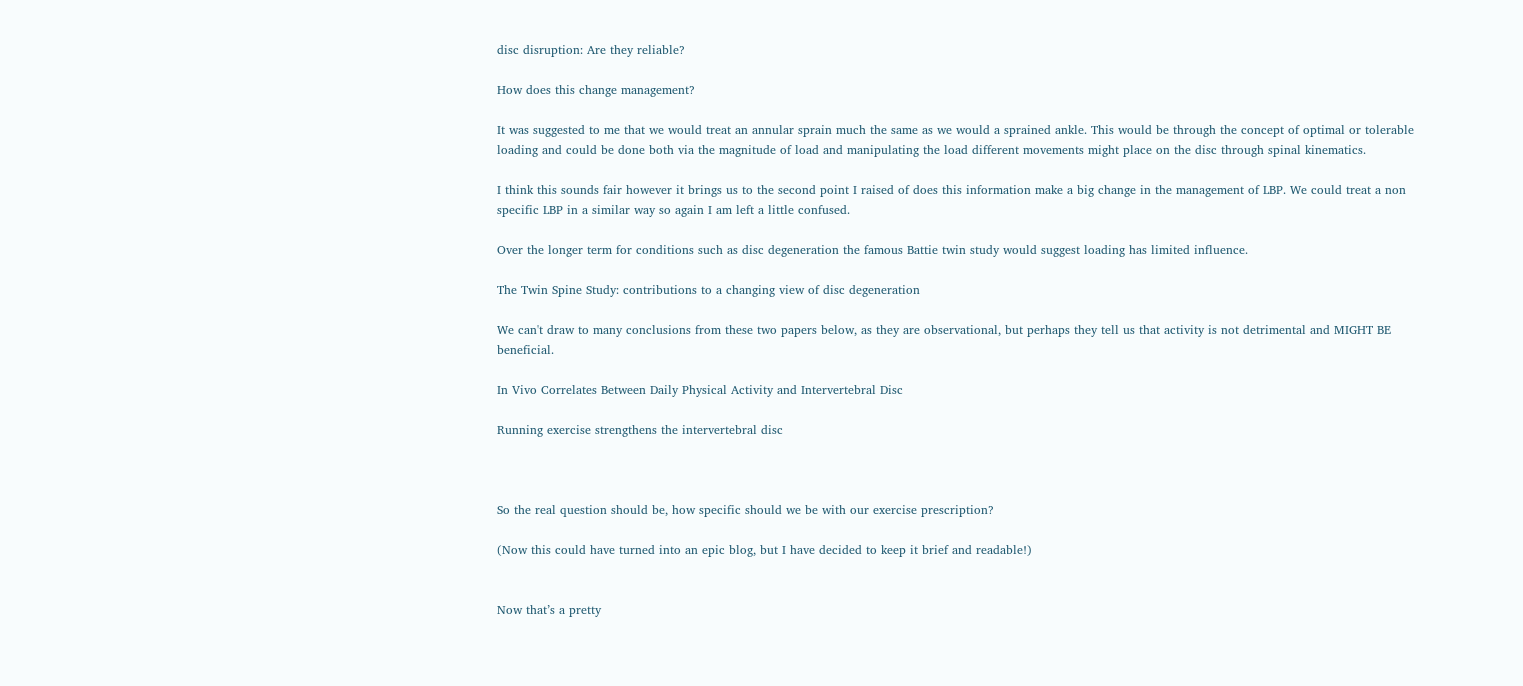disc disruption: Are they reliable?

How does this change management?

It was suggested to me that we would treat an annular sprain much the same as we would a sprained ankle. This would be through the concept of optimal or tolerable loading and could be done both via the magnitude of load and manipulating the load different movements might place on the disc through spinal kinematics.

I think this sounds fair however it brings us to the second point I raised of does this information make a big change in the management of LBP. We could treat a non specific LBP in a similar way so again I am left a little confused.

Over the longer term for conditions such as disc degeneration the famous Battie twin study would suggest loading has limited influence.

The Twin Spine Study: contributions to a changing view of disc degeneration

We can't draw to many conclusions from these two papers below, as they are observational, but perhaps they tell us that activity is not detrimental and MIGHT BE beneficial.

In Vivo Correlates Between Daily Physical Activity and Intervertebral Disc

Running exercise strengthens the intervertebral disc



So the real question should be, how specific should we be with our exercise prescription?

(Now this could have turned into an epic blog, but I have decided to keep it brief and readable!)


Now that’s a pretty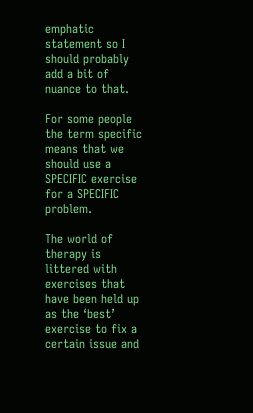emphatic statement so I should probably add a bit of nuance to that.

For some people the term specific means that we should use a SPECIFIC exercise for a SPECIFIC problem.

The world of therapy is littered with exercises that have been held up as the ‘best’ exercise to fix a certain issue and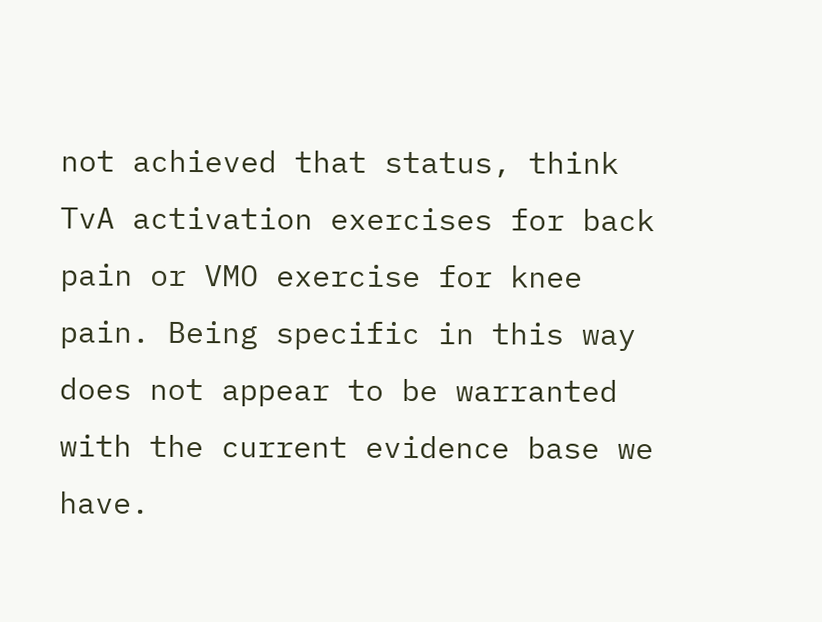not achieved that status, think TvA activation exercises for back pain or VMO exercise for knee pain. Being specific in this way does not appear to be warranted with the current evidence base we have.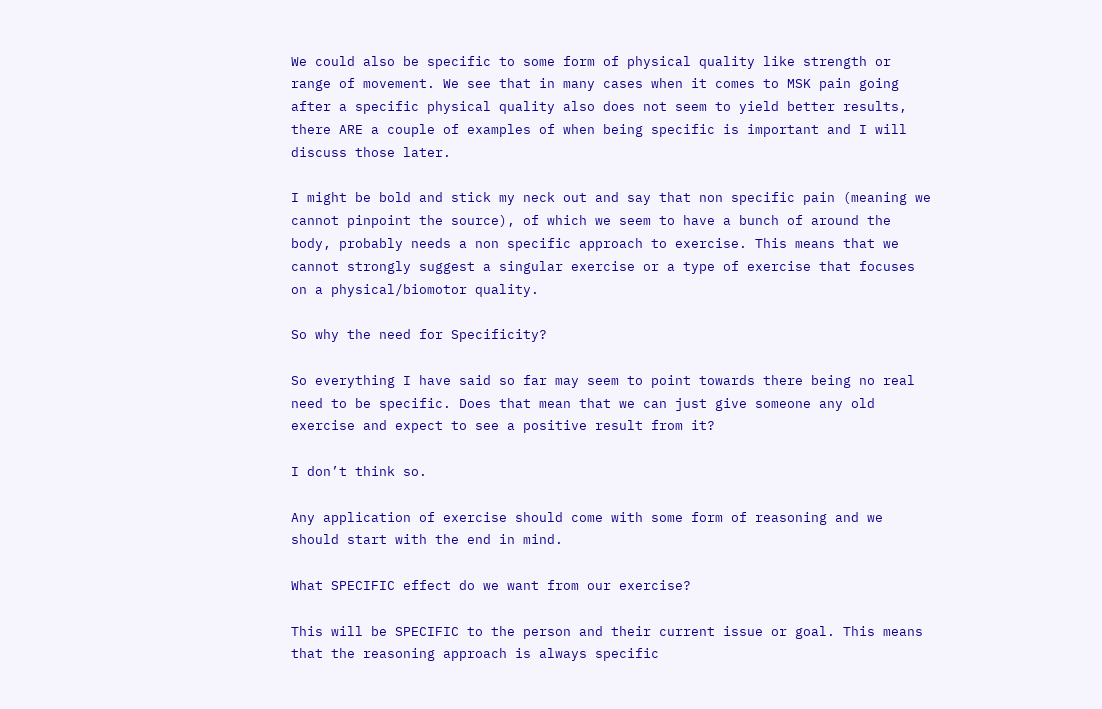We could also be specific to some form of physical quality like strength or range of movement. We see that in many cases when it comes to MSK pain going after a specific physical quality also does not seem to yield better results, there ARE a couple of examples of when being specific is important and I will discuss those later.

I might be bold and stick my neck out and say that non specific pain (meaning we cannot pinpoint the source), of which we seem to have a bunch of around the body, probably needs a non specific approach to exercise. This means that we cannot strongly suggest a singular exercise or a type of exercise that focuses on a physical/biomotor quality.

So why the need for Specificity?

So everything I have said so far may seem to point towards there being no real need to be specific. Does that mean that we can just give someone any old exercise and expect to see a positive result from it?

I don’t think so.

Any application of exercise should come with some form of reasoning and we should start with the end in mind.

What SPECIFIC effect do we want from our exercise?

This will be SPECIFIC to the person and their current issue or goal. This means that the reasoning approach is always specific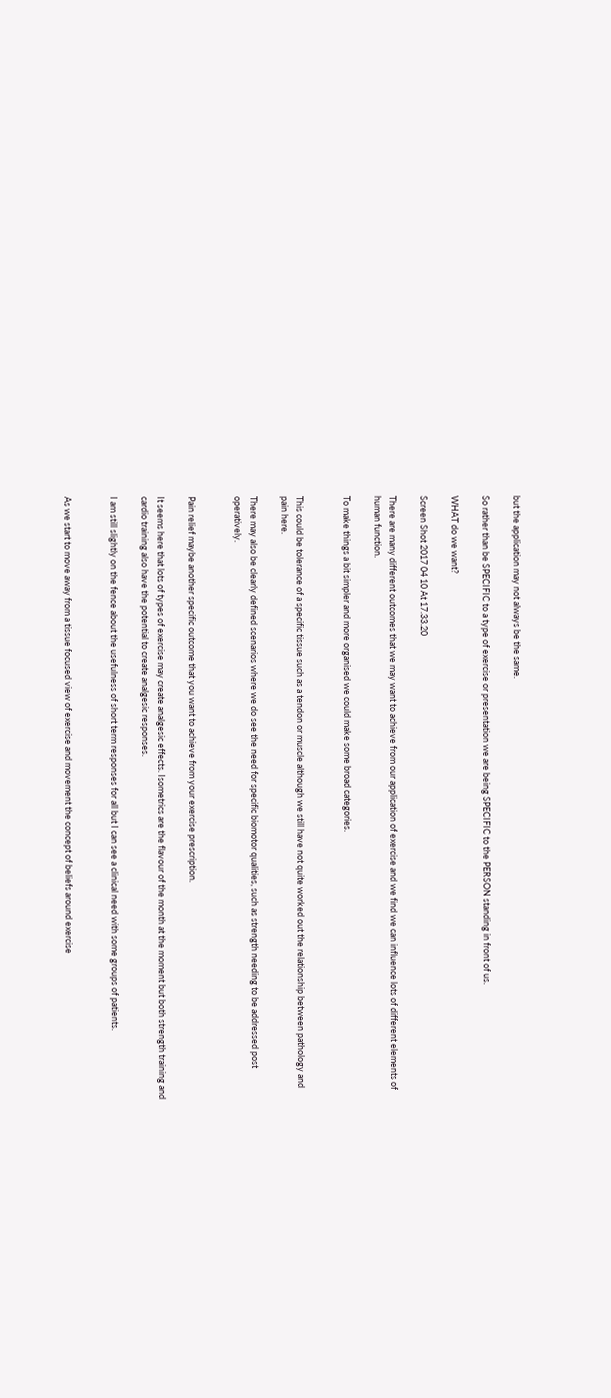but the application may not always be the same.

So rather than be SPECIFIC to a type of exercise or presentation we are being SPECIFIC to the PERSON standing in front of us.

WHAT do we want?

Screen Shot 2017 04 10 At 17.33.20

There are many different outcomes that we may want to achieve from our application of exercise and we find we can influence lots of different elements of human function.

To make things a bit simpler and more organised we could make some broad categories.


This could be tolerance of a specific tissue such as a tendon or muscle although we still have not quite worked out the relationship between pathology and pain here.

There may also be clearly defined scenarios where we do see the need for specific biomotor qualities, such as strength needing to be addressed post operatively.


Pain relief maybe another specific outcome that you want to achieve from your exercise prescription.

It seems here that lots of types of exercise may create analgesic effects. Isometrics are the flavour of the month at the moment but both strength training and cardio training also have the potential to create analgesic responses.

I am still slightly on the fence about the usefulness of short term responses for all but I can see a clinical need with some groups of patients.


As we start to move away from a tissue focused view of exercise and movement the concept of beliefs around exercise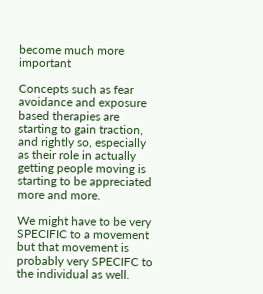become much more important

Concepts such as fear avoidance and exposure based therapies are starting to gain traction, and rightly so, especially as their role in actually getting people moving is starting to be appreciated more and more.

We might have to be very SPECIFIC to a movement but that movement is probably very SPECIFC to the individual as well.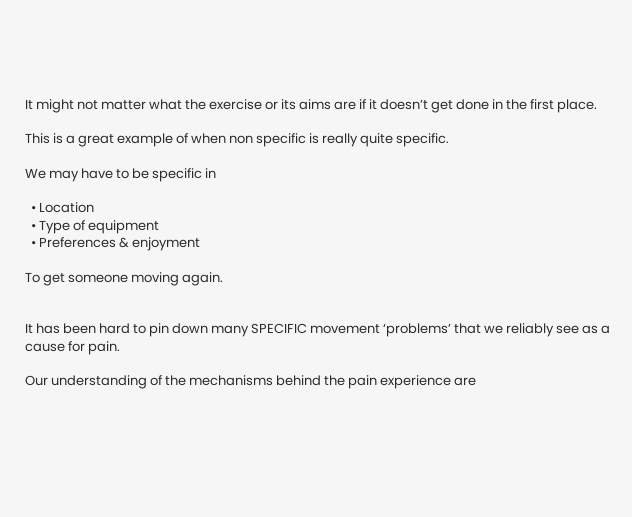It might not matter what the exercise or its aims are if it doesn’t get done in the first place.

This is a great example of when non specific is really quite specific.

We may have to be specific in

  • Location
  • Type of equipment
  • Preferences & enjoyment

To get someone moving again.


It has been hard to pin down many SPECIFIC movement ‘problems’ that we reliably see as a cause for pain.

Our understanding of the mechanisms behind the pain experience are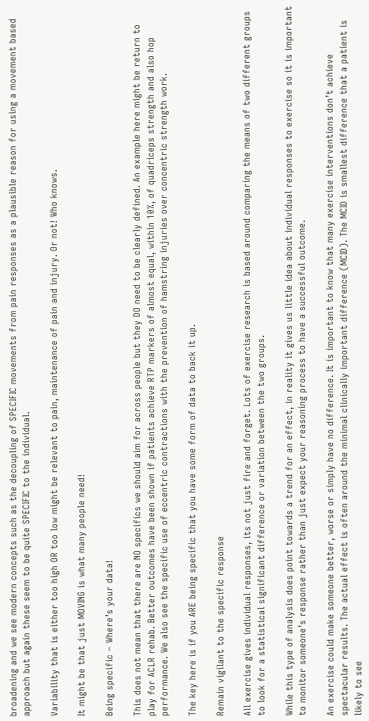broadening and we see modern concepts such as the decoupling of SPECIFIC movements from pain responses as a plausible reason for using a movement based approach but again these seem to be quite SPECIFIC to the individual.

Variability that is either too high OR too low might be relevant to pain, maintenance of pain and injury. Or not! Who knows.

It might be that just MOVING is what many people need!

Being specific – Where’s your data!

This does not mean that there are NO specifics we should aim for across people but they DO need to be clearly defined. An example here might be return to play for ACLR rehab. Better outcomes have been shown if patients achieve RTP markers of almost equal, within 10%, of quadriceps strength and also hop performance. We also see the specific use of eccentric contractions with the prevention of hamstring injuries over concentric strength work.

The key here is if you ARE being specific that you have some form of data to back it up.

Remain vigilant to the specific response

All exercise gives individual responses, its not just fire and forget. Lots of exercise research is based around comparing the means of two different groups to look for a statistical significant difference or variation between the two groups.

While this type of analysis does point towards a trend for an effect, in reality it gives us little idea about individual responses to exercise so it is important to monitor someone’s response rather than just expect your reasoning process to have a successful outcome.

An exercise could make someone better, worse or simply have no difference. It is important to know that many exercise interventions don’t achieve spectacular results. The actual effect is often around the minimal clinically important difference (MCID). The MCID is smallest difference that a patient is likely to see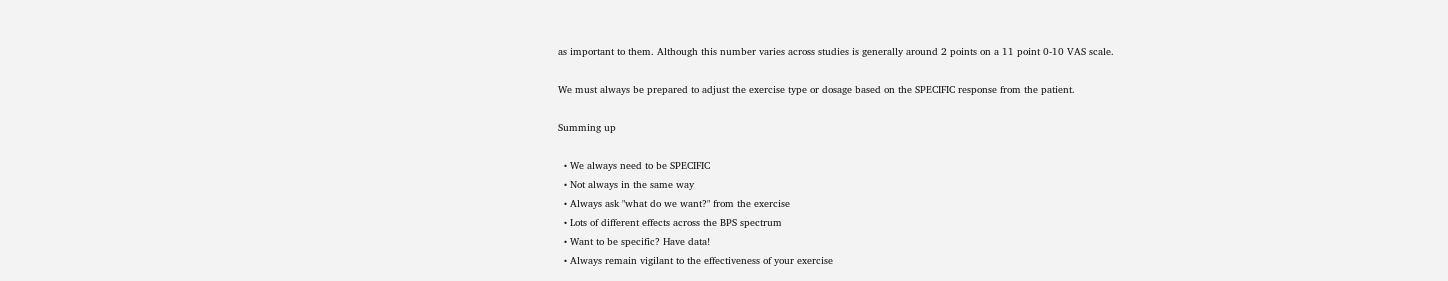as important to them. Although this number varies across studies is generally around 2 points on a 11 point 0-10 VAS scale.

We must always be prepared to adjust the exercise type or dosage based on the SPECIFIC response from the patient.

Summing up

  • We always need to be SPECIFIC
  • Not always in the same way
  • Always ask "what do we want?" from the exercise
  • Lots of different effects across the BPS spectrum
  • Want to be specific? Have data!
  • Always remain vigilant to the effectiveness of your exercise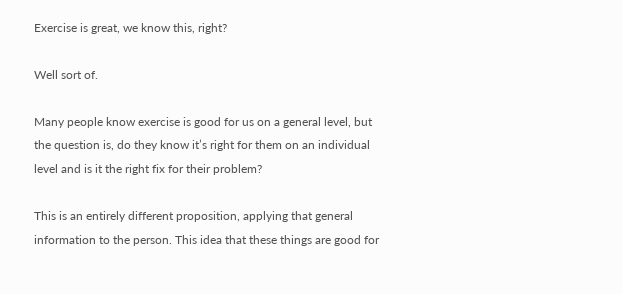Exercise is great, we know this, right?

Well sort of.

Many people know exercise is good for us on a general level, but the question is, do they know it’s right for them on an individual level and is it the right fix for their problem?

This is an entirely different proposition, applying that general information to the person. This idea that these things are good for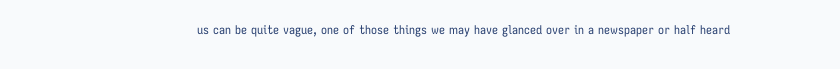us can be quite vague, one of those things we may have glanced over in a newspaper or half heard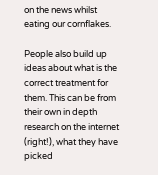on the news whilst eating our cornflakes.

People also build up ideas about what is the correct treatment for them. This can be from their own in depth research on the internet (right!), what they have picked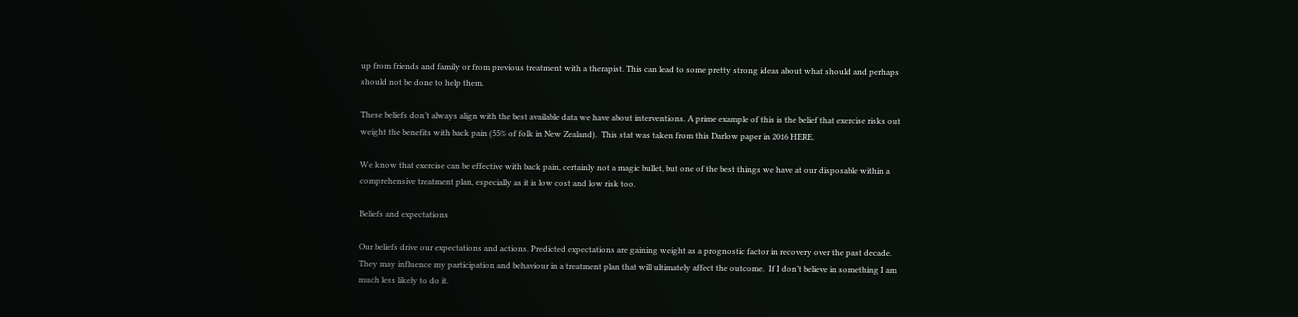up from friends and family or from previous treatment with a therapist. This can lead to some pretty strong ideas about what should and perhaps should not be done to help them.

These beliefs don’t always align with the best available data we have about interventions. A prime example of this is the belief that exercise risks out weight the benefits with back pain (55% of folk in New Zealand).  This stat was taken from this Darlow paper in 2016 HERE.

We know that exercise can be effective with back pain, certainly not a magic bullet, but one of the best things we have at our disposable within a comprehensive treatment plan, especially as it is low cost and low risk too.

Beliefs and expectations

Our beliefs drive our expectations and actions. Predicted expectations are gaining weight as a prognostic factor in recovery over the past decade. They may influence my participation and behaviour in a treatment plan that will ultimately affect the outcome.  If I don’t believe in something I am much less likely to do it.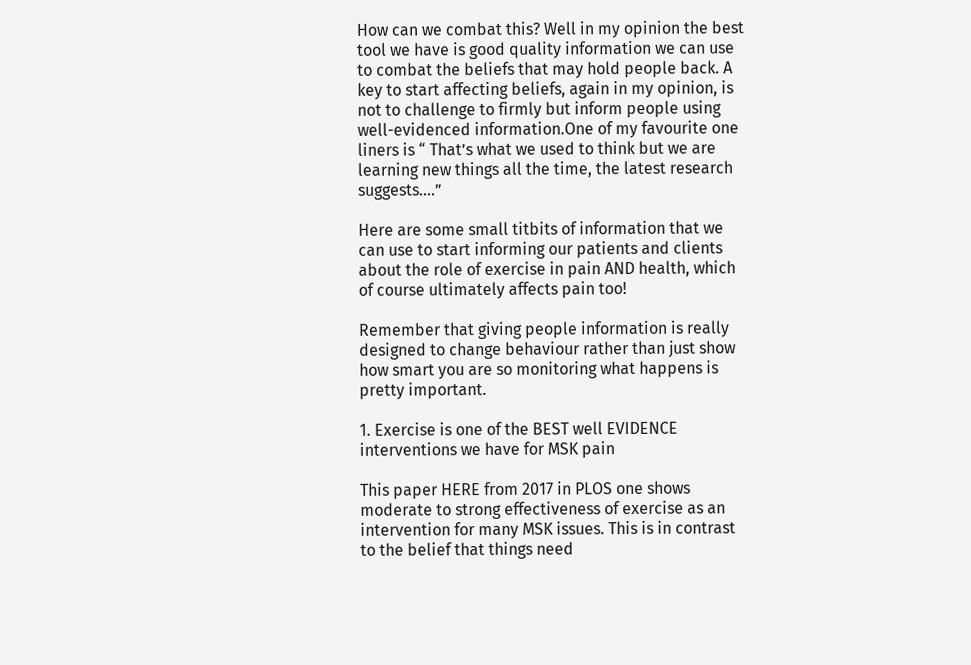How can we combat this? Well in my opinion the best tool we have is good quality information we can use to combat the beliefs that may hold people back. A key to start affecting beliefs, again in my opinion, is not to challenge to firmly but inform people using well-evidenced information.One of my favourite one liners is “ That’s what we used to think but we are learning new things all the time, the latest research suggests….”

Here are some small titbits of information that we can use to start informing our patients and clients about the role of exercise in pain AND health, which of course ultimately affects pain too!

Remember that giving people information is really designed to change behaviour rather than just show how smart you are so monitoring what happens is pretty important.

1. Exercise is one of the BEST well EVIDENCE interventions we have for MSK pain

This paper HERE from 2017 in PLOS one shows moderate to strong effectiveness of exercise as an intervention for many MSK issues. This is in contrast to the belief that things need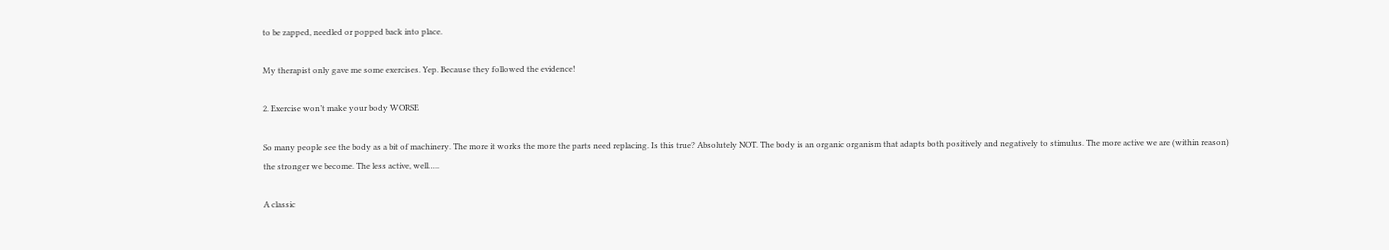to be zapped, needled or popped back into place.

My therapist only gave me some exercises. Yep. Because they followed the evidence!

2. Exercise won’t make your body WORSE

So many people see the body as a bit of machinery. The more it works the more the parts need replacing. Is this true? Absolutely NOT. The body is an organic organism that adapts both positively and negatively to stimulus. The more active we are (within reason) the stronger we become. The less active, well…..

A classic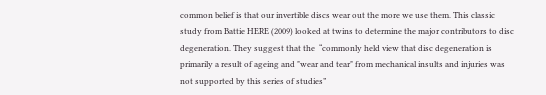common belief is that our invertible discs wear out the more we use them. This classic study from Battie HERE (2009) looked at twins to determine the major contributors to disc degeneration. They suggest that the  “commonly held view that disc degeneration is primarily a result of ageing and "wear and tear" from mechanical insults and injuries was not supported by this series of studies”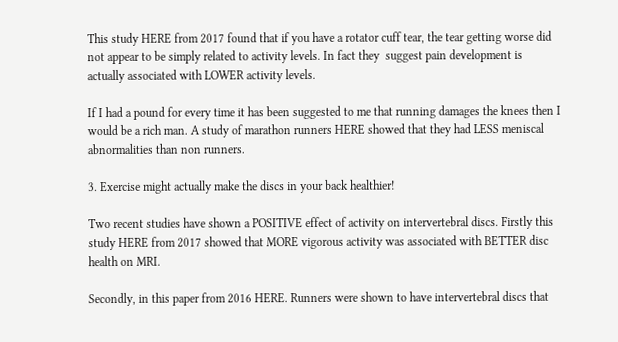This study HERE from 2017 found that if you have a rotator cuff tear, the tear getting worse did not appear to be simply related to activity levels. In fact they  suggest pain development is actually associated with LOWER activity levels.

If I had a pound for every time it has been suggested to me that running damages the knees then I would be a rich man. A study of marathon runners HERE showed that they had LESS meniscal abnormalities than non runners.

3. Exercise might actually make the discs in your back healthier!

Two recent studies have shown a POSITIVE effect of activity on intervertebral discs. Firstly this study HERE from 2017 showed that MORE vigorous activity was associated with BETTER disc health on MRI.

Secondly, in this paper from 2016 HERE. Runners were shown to have intervertebral discs that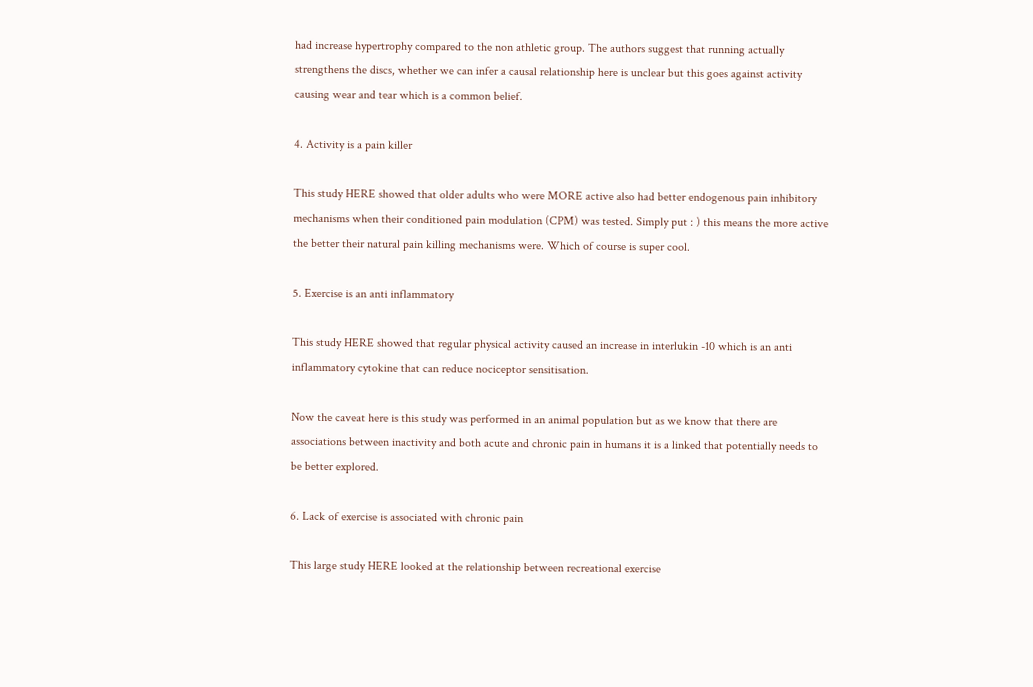had increase hypertrophy compared to the non athletic group. The authors suggest that running actually strengthens the discs, whether we can infer a causal relationship here is unclear but this goes against activity causing wear and tear which is a common belief.

4. Activity is a pain killer

This study HERE showed that older adults who were MORE active also had better endogenous pain inhibitory mechanisms when their conditioned pain modulation (CPM) was tested. Simply put : ) this means the more active the better their natural pain killing mechanisms were. Which of course is super cool.

5. Exercise is an anti inflammatory

This study HERE showed that regular physical activity caused an increase in interlukin -10 which is an anti inflammatory cytokine that can reduce nociceptor sensitisation.

Now the caveat here is this study was performed in an animal population but as we know that there are associations between inactivity and both acute and chronic pain in humans it is a linked that potentially needs to be better explored.

6. Lack of exercise is associated with chronic pain

This large study HERE looked at the relationship between recreational exercise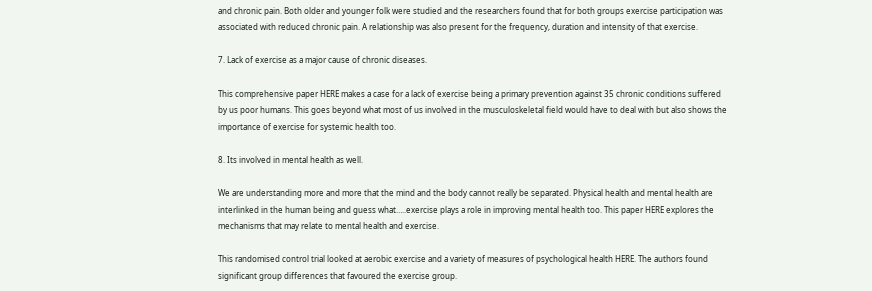and chronic pain. Both older and younger folk were studied and the researchers found that for both groups exercise participation was associated with reduced chronic pain. A relationship was also present for the frequency, duration and intensity of that exercise.

7. Lack of exercise as a major cause of chronic diseases.

This comprehensive paper HERE makes a case for a lack of exercise being a primary prevention against 35 chronic conditions suffered by us poor humans. This goes beyond what most of us involved in the musculoskeletal field would have to deal with but also shows the importance of exercise for systemic health too.

8. Its involved in mental health as well.

We are understanding more and more that the mind and the body cannot really be separated. Physical health and mental health are interlinked in the human being and guess what…..exercise plays a role in improving mental health too. This paper HERE explores the mechanisms that may relate to mental health and exercise.

This randomised control trial looked at aerobic exercise and a variety of measures of psychological health HERE. The authors found significant group differences that favoured the exercise group.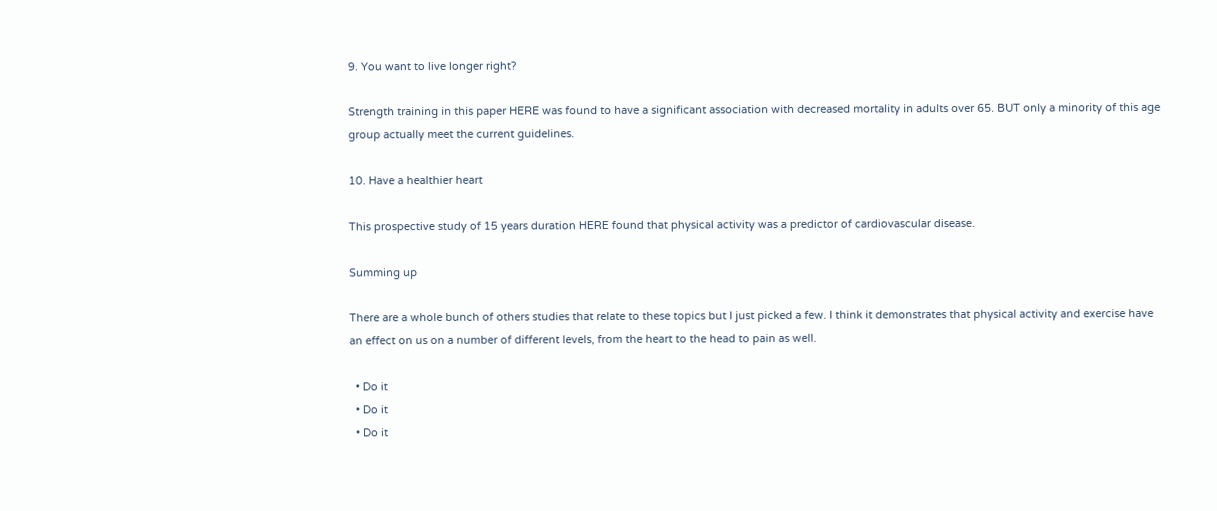9. You want to live longer right?

Strength training in this paper HERE was found to have a significant association with decreased mortality in adults over 65. BUT only a minority of this age group actually meet the current guidelines.

10. Have a healthier heart

This prospective study of 15 years duration HERE found that physical activity was a predictor of cardiovascular disease.

Summing up

There are a whole bunch of others studies that relate to these topics but I just picked a few. I think it demonstrates that physical activity and exercise have an effect on us on a number of different levels, from the heart to the head to pain as well.

  • Do it
  • Do it
  • Do it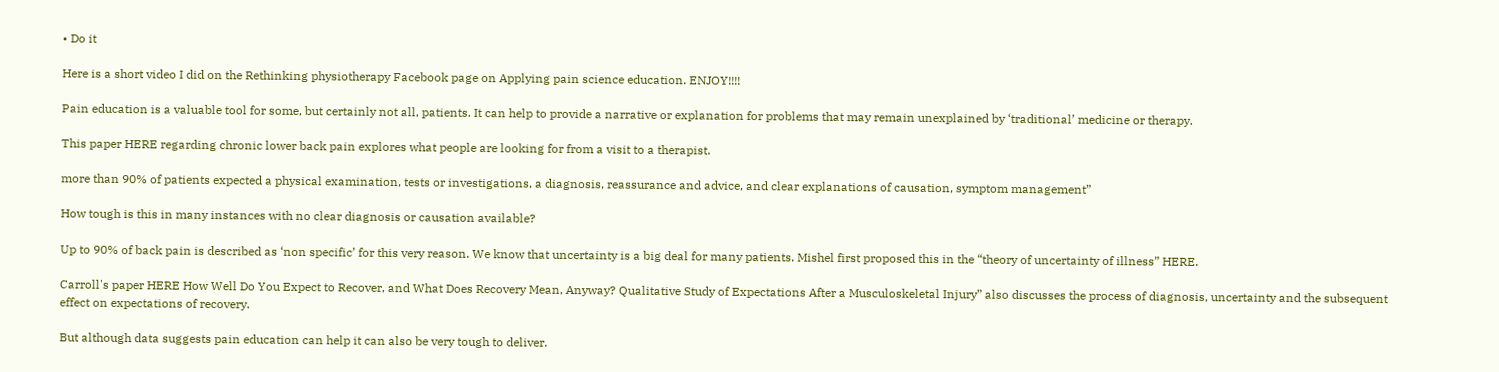• Do it

Here is a short video I did on the Rethinking physiotherapy Facebook page on Applying pain science education. ENJOY!!!!

Pain education is a valuable tool for some, but certainly not all, patients. It can help to provide a narrative or explanation for problems that may remain unexplained by ‘traditional’ medicine or therapy.

This paper HERE regarding chronic lower back pain explores what people are looking for from a visit to a therapist.

more than 90% of patients expected a physical examination, tests or investigations, a diagnosis, reassurance and advice, and clear explanations of causation, symptom management”

How tough is this in many instances with no clear diagnosis or causation available?

Up to 90% of back pain is described as ‘non specific’ for this very reason. We know that uncertainty is a big deal for many patients. Mishel first proposed this in the “theory of uncertainty of illness” HERE.

Carroll's paper HERE How Well Do You Expect to Recover, and What Does Recovery Mean, Anyway? Qualitative Study of Expectations After a Musculoskeletal Injury” also discusses the process of diagnosis, uncertainty and the subsequent effect on expectations of recovery.

But although data suggests pain education can help it can also be very tough to deliver.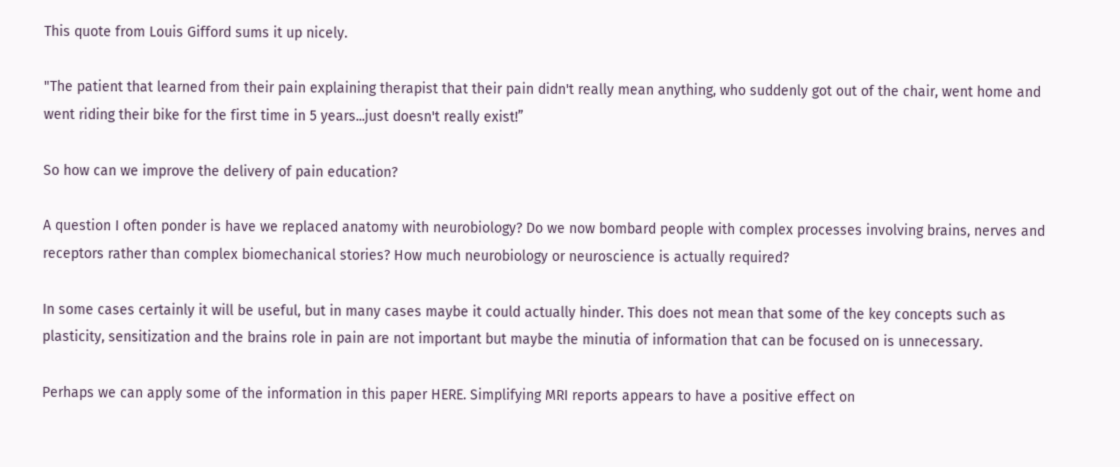This quote from Louis Gifford sums it up nicely.

"The patient that learned from their pain explaining therapist that their pain didn't really mean anything, who suddenly got out of the chair, went home and went riding their bike for the first time in 5 years...just doesn't really exist!”

So how can we improve the delivery of pain education?

A question I often ponder is have we replaced anatomy with neurobiology? Do we now bombard people with complex processes involving brains, nerves and receptors rather than complex biomechanical stories? How much neurobiology or neuroscience is actually required?

In some cases certainly it will be useful, but in many cases maybe it could actually hinder. This does not mean that some of the key concepts such as plasticity, sensitization and the brains role in pain are not important but maybe the minutia of information that can be focused on is unnecessary.

Perhaps we can apply some of the information in this paper HERE. Simplifying MRI reports appears to have a positive effect on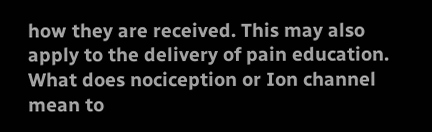how they are received. This may also apply to the delivery of pain education. What does nociception or Ion channel mean to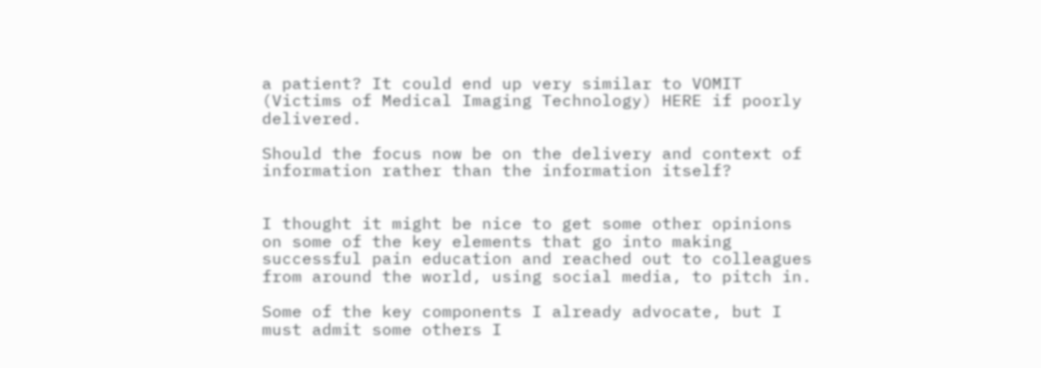a patient? It could end up very similar to VOMIT (Victims of Medical Imaging Technology) HERE if poorly delivered.

Should the focus now be on the delivery and context of information rather than the information itself?


I thought it might be nice to get some other opinions on some of the key elements that go into making successful pain education and reached out to colleagues from around the world, using social media, to pitch in.

Some of the key components I already advocate, but I must admit some others I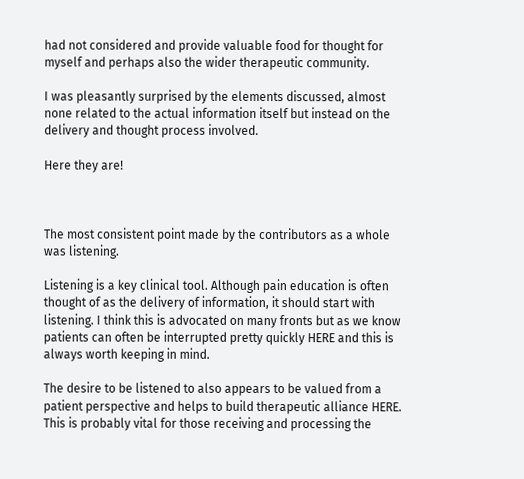had not considered and provide valuable food for thought for myself and perhaps also the wider therapeutic community.

I was pleasantly surprised by the elements discussed, almost none related to the actual information itself but instead on the delivery and thought process involved.

Here they are!



The most consistent point made by the contributors as a whole was listening.

Listening is a key clinical tool. Although pain education is often thought of as the delivery of information, it should start with listening. I think this is advocated on many fronts but as we know patients can often be interrupted pretty quickly HERE and this is always worth keeping in mind.

The desire to be listened to also appears to be valued from a patient perspective and helps to build therapeutic alliance HERE. This is probably vital for those receiving and processing the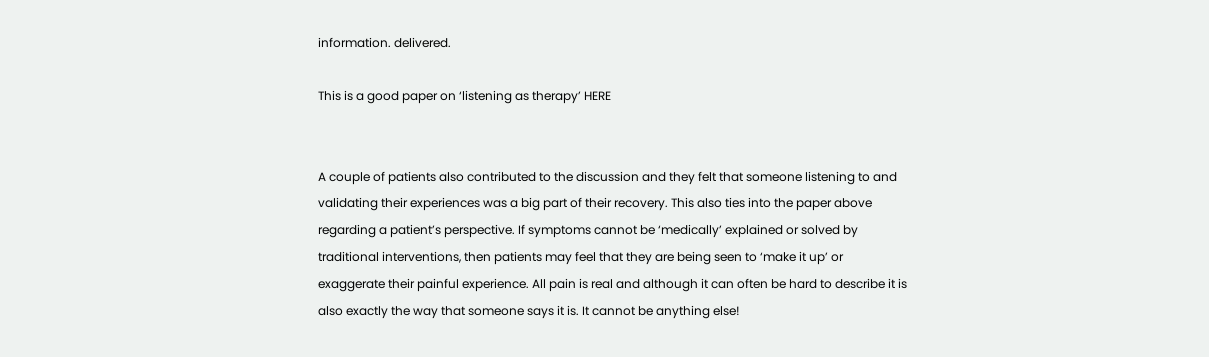information. delivered.

This is a good paper on ‘listening as therapy’ HERE


A couple of patients also contributed to the discussion and they felt that someone listening to and validating their experiences was a big part of their recovery. This also ties into the paper above regarding a patient’s perspective. If symptoms cannot be ‘medically’ explained or solved by traditional interventions, then patients may feel that they are being seen to ‘make it up’ or exaggerate their painful experience. All pain is real and although it can often be hard to describe it is also exactly the way that someone says it is. It cannot be anything else!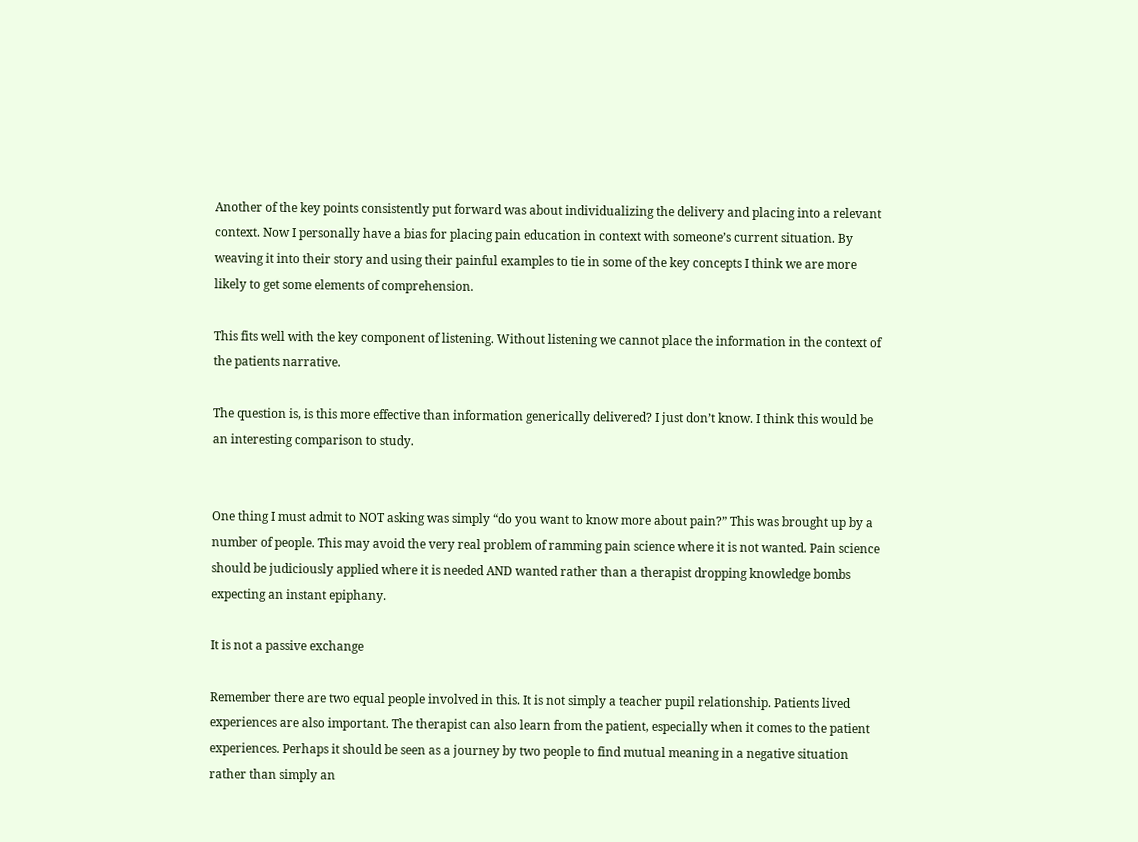Another of the key points consistently put forward was about individualizing the delivery and placing into a relevant context. Now I personally have a bias for placing pain education in context with someone’s current situation. By weaving it into their story and using their painful examples to tie in some of the key concepts I think we are more likely to get some elements of comprehension.

This fits well with the key component of listening. Without listening we cannot place the information in the context of the patients narrative.

The question is, is this more effective than information generically delivered? I just don’t know. I think this would be an interesting comparison to study.


One thing I must admit to NOT asking was simply “do you want to know more about pain?” This was brought up by a number of people. This may avoid the very real problem of ramming pain science where it is not wanted. Pain science should be judiciously applied where it is needed AND wanted rather than a therapist dropping knowledge bombs expecting an instant epiphany.

It is not a passive exchange

Remember there are two equal people involved in this. It is not simply a teacher pupil relationship. Patients lived experiences are also important. The therapist can also learn from the patient, especially when it comes to the patient experiences. Perhaps it should be seen as a journey by two people to find mutual meaning in a negative situation rather than simply an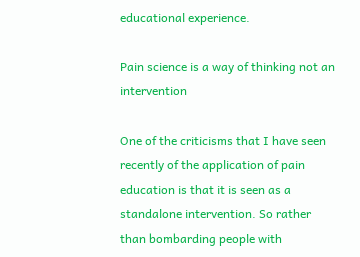educational experience.

Pain science is a way of thinking not an intervention

One of the criticisms that I have seen recently of the application of pain education is that it is seen as a standalone intervention. So rather than bombarding people with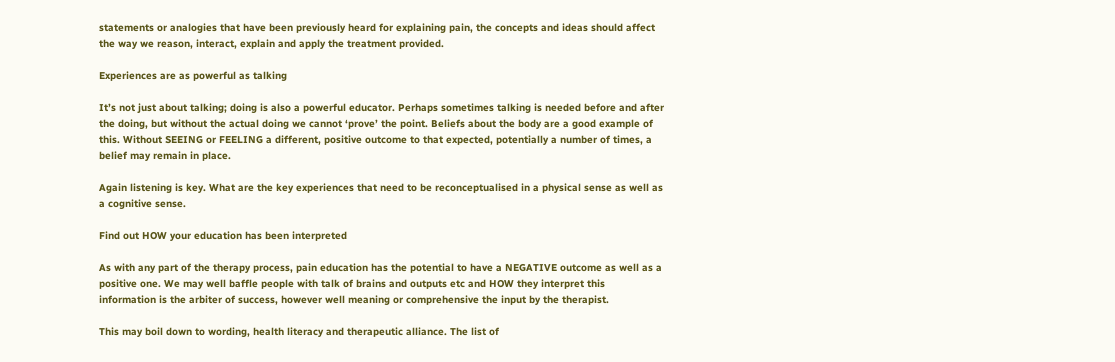statements or analogies that have been previously heard for explaining pain, the concepts and ideas should affect the way we reason, interact, explain and apply the treatment provided.

Experiences are as powerful as talking

It’s not just about talking; doing is also a powerful educator. Perhaps sometimes talking is needed before and after the doing, but without the actual doing we cannot ‘prove’ the point. Beliefs about the body are a good example of this. Without SEEING or FEELING a different, positive outcome to that expected, potentially a number of times, a belief may remain in place.

Again listening is key. What are the key experiences that need to be reconceptualised in a physical sense as well as a cognitive sense.

Find out HOW your education has been interpreted

As with any part of the therapy process, pain education has the potential to have a NEGATIVE outcome as well as a positive one. We may well baffle people with talk of brains and outputs etc and HOW they interpret this information is the arbiter of success, however well meaning or comprehensive the input by the therapist.

This may boil down to wording, health literacy and therapeutic alliance. The list of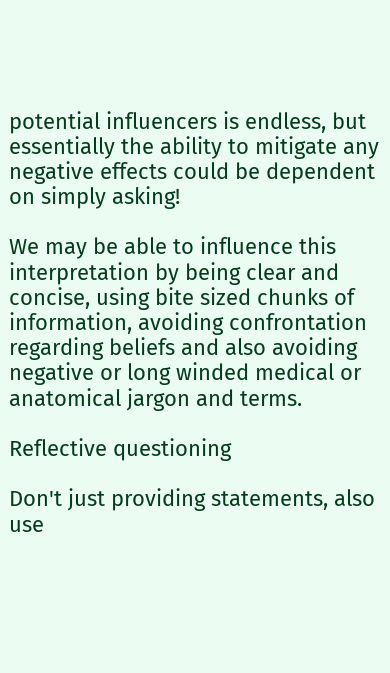potential influencers is endless, but essentially the ability to mitigate any negative effects could be dependent on simply asking!

We may be able to influence this interpretation by being clear and concise, using bite sized chunks of information, avoiding confrontation regarding beliefs and also avoiding negative or long winded medical or anatomical jargon and terms.

Reflective questioning

Don't just providing statements, also use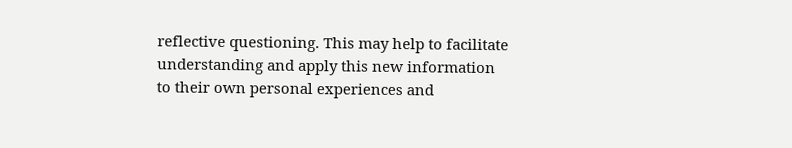reflective questioning. This may help to facilitate understanding and apply this new information to their own personal experiences and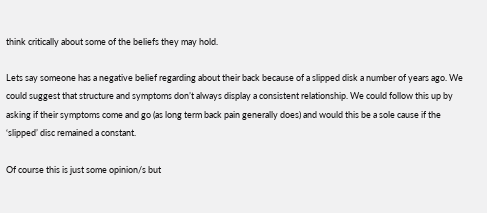think critically about some of the beliefs they may hold.

Lets say someone has a negative belief regarding about their back because of a slipped disk a number of years ago. We could suggest that structure and symptoms don’t always display a consistent relationship. We could follow this up by asking if their symptoms come and go (as long term back pain generally does) and would this be a sole cause if the ‘slipped’ disc remained a constant.

Of course this is just some opinion/s but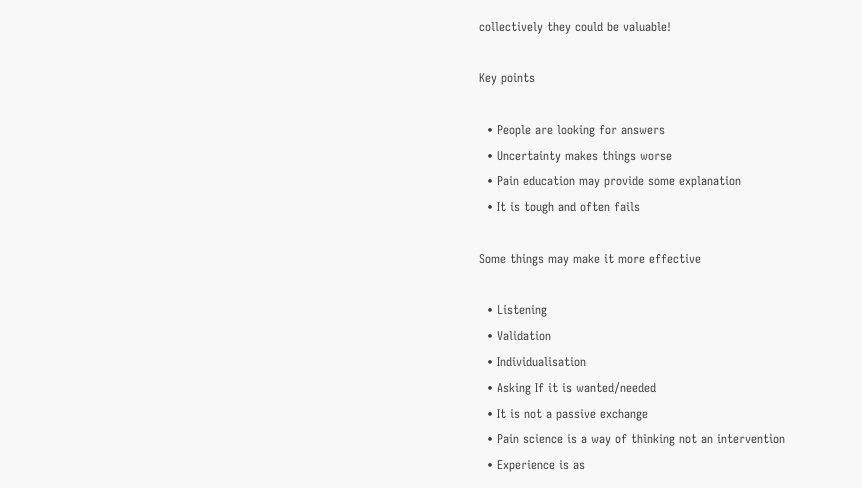collectively they could be valuable!

Key points

  • People are looking for answers
  • Uncertainty makes things worse
  • Pain education may provide some explanation
  • It is tough and often fails

Some things may make it more effective

  • Listening
  • Validation
  • Individualisation
  • Asking If it is wanted/needed
  • It is not a passive exchange
  • Pain science is a way of thinking not an intervention
  • Experience is as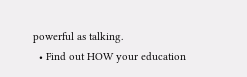powerful as talking.
  • Find out HOW your education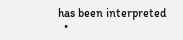has been interpreted
  •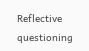Reflective questioning